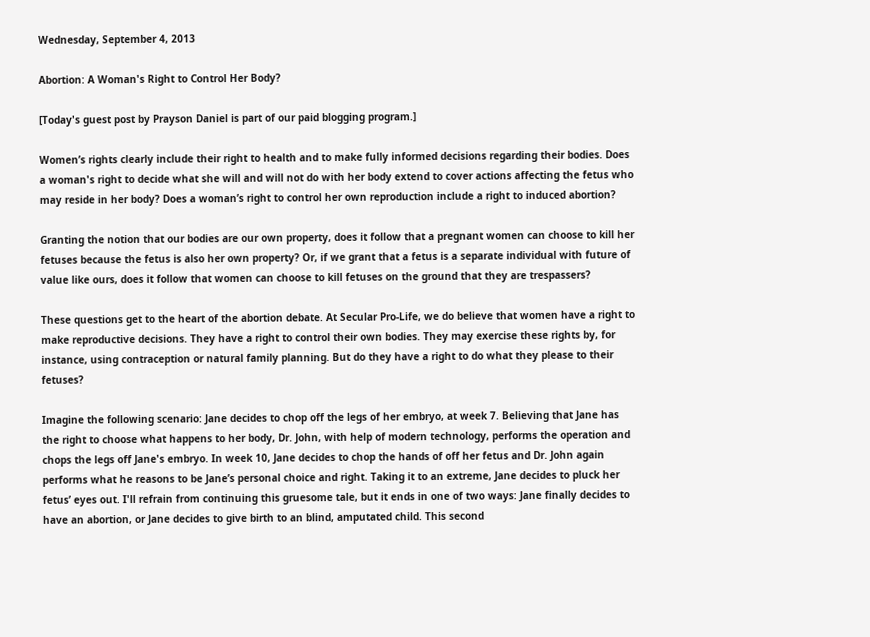Wednesday, September 4, 2013

Abortion: A Woman's Right to Control Her Body?

[Today's guest post by Prayson Daniel is part of our paid blogging program.]

Women’s rights clearly include their right to health and to make fully informed decisions regarding their bodies. Does a woman's right to decide what she will and will not do with her body extend to cover actions affecting the fetus who may reside in her body? Does a woman’s right to control her own reproduction include a right to induced abortion?

Granting the notion that our bodies are our own property, does it follow that a pregnant women can choose to kill her fetuses because the fetus is also her own property? Or, if we grant that a fetus is a separate individual with future of value like ours, does it follow that women can choose to kill fetuses on the ground that they are trespassers?

These questions get to the heart of the abortion debate. At Secular Pro-Life, we do believe that women have a right to make reproductive decisions. They have a right to control their own bodies. They may exercise these rights by, for instance, using contraception or natural family planning. But do they have a right to do what they please to their fetuses?

Imagine the following scenario: Jane decides to chop off the legs of her embryo, at week 7. Believing that Jane has the right to choose what happens to her body, Dr. John, with help of modern technology, performs the operation and chops the legs off Jane's embryo. In week 10, Jane decides to chop the hands of off her fetus and Dr. John again performs what he reasons to be Jane’s personal choice and right. Taking it to an extreme, Jane decides to pluck her fetus’ eyes out. I'll refrain from continuing this gruesome tale, but it ends in one of two ways: Jane finally decides to have an abortion, or Jane decides to give birth to an blind, amputated child. This second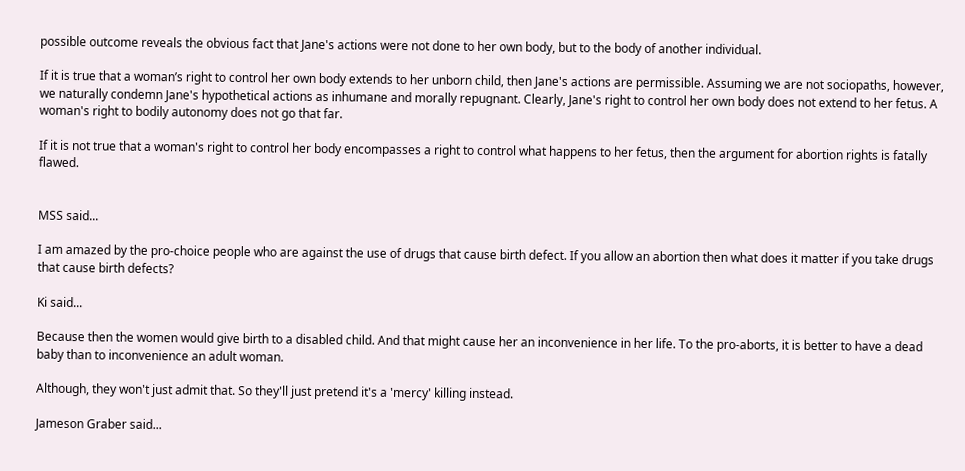possible outcome reveals the obvious fact that Jane's actions were not done to her own body, but to the body of another individual.

If it is true that a woman’s right to control her own body extends to her unborn child, then Jane's actions are permissible. Assuming we are not sociopaths, however, we naturally condemn Jane's hypothetical actions as inhumane and morally repugnant. Clearly, Jane's right to control her own body does not extend to her fetus. A woman's right to bodily autonomy does not go that far.

If it is not true that a woman's right to control her body encompasses a right to control what happens to her fetus, then the argument for abortion rights is fatally flawed.


MSS said...

I am amazed by the pro-choice people who are against the use of drugs that cause birth defect. If you allow an abortion then what does it matter if you take drugs that cause birth defects?

Ki said...

Because then the women would give birth to a disabled child. And that might cause her an inconvenience in her life. To the pro-aborts, it is better to have a dead baby than to inconvenience an adult woman.

Although, they won't just admit that. So they'll just pretend it's a 'mercy' killing instead.

Jameson Graber said...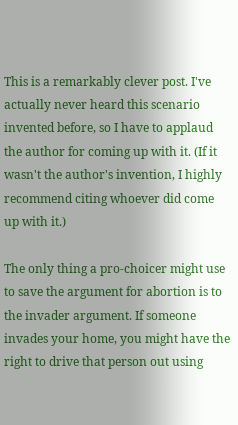This is a remarkably clever post. I've actually never heard this scenario invented before, so I have to applaud the author for coming up with it. (If it wasn't the author's invention, I highly recommend citing whoever did come up with it.)

The only thing a pro-choicer might use to save the argument for abortion is to the invader argument. If someone invades your home, you might have the right to drive that person out using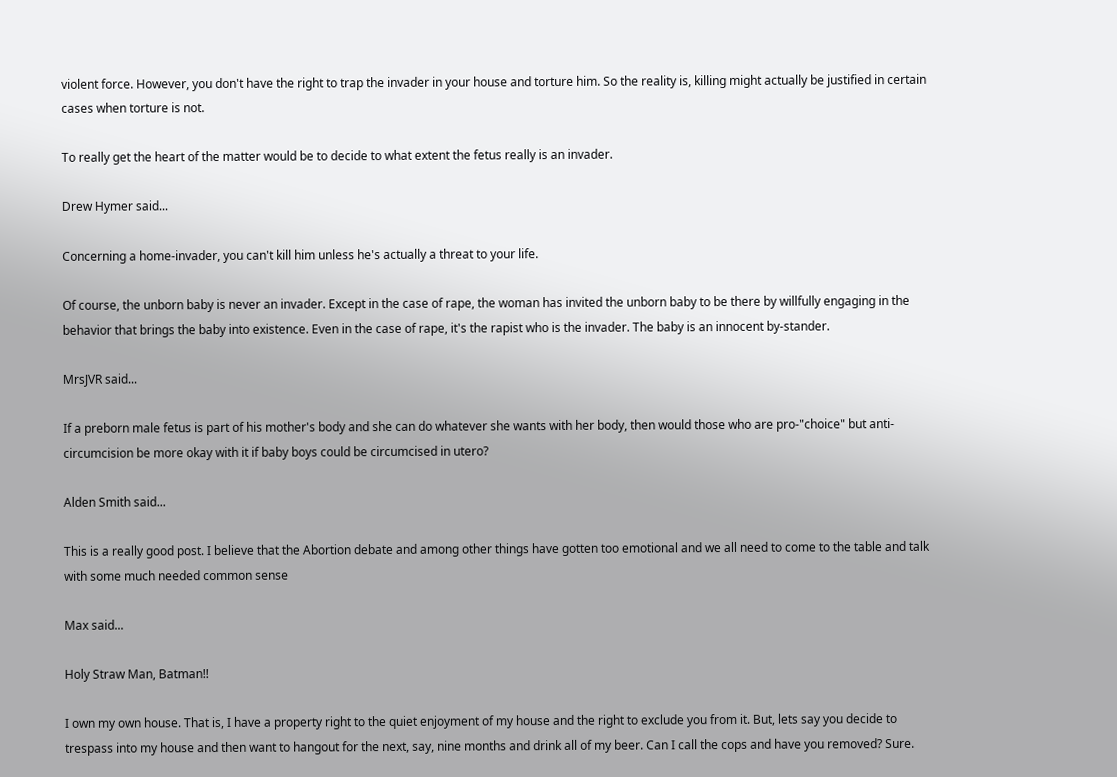violent force. However, you don't have the right to trap the invader in your house and torture him. So the reality is, killing might actually be justified in certain cases when torture is not.

To really get the heart of the matter would be to decide to what extent the fetus really is an invader.

Drew Hymer said...

Concerning a home-invader, you can't kill him unless he's actually a threat to your life.

Of course, the unborn baby is never an invader. Except in the case of rape, the woman has invited the unborn baby to be there by willfully engaging in the behavior that brings the baby into existence. Even in the case of rape, it's the rapist who is the invader. The baby is an innocent by-stander.

MrsJVR said...

If a preborn male fetus is part of his mother's body and she can do whatever she wants with her body, then would those who are pro-"choice" but anti-circumcision be more okay with it if baby boys could be circumcised in utero?

Alden Smith said...

This is a really good post. I believe that the Abortion debate and among other things have gotten too emotional and we all need to come to the table and talk with some much needed common sense

Max said...

Holy Straw Man, Batman!!

I own my own house. That is, I have a property right to the quiet enjoyment of my house and the right to exclude you from it. But, lets say you decide to trespass into my house and then want to hangout for the next, say, nine months and drink all of my beer. Can I call the cops and have you removed? Sure.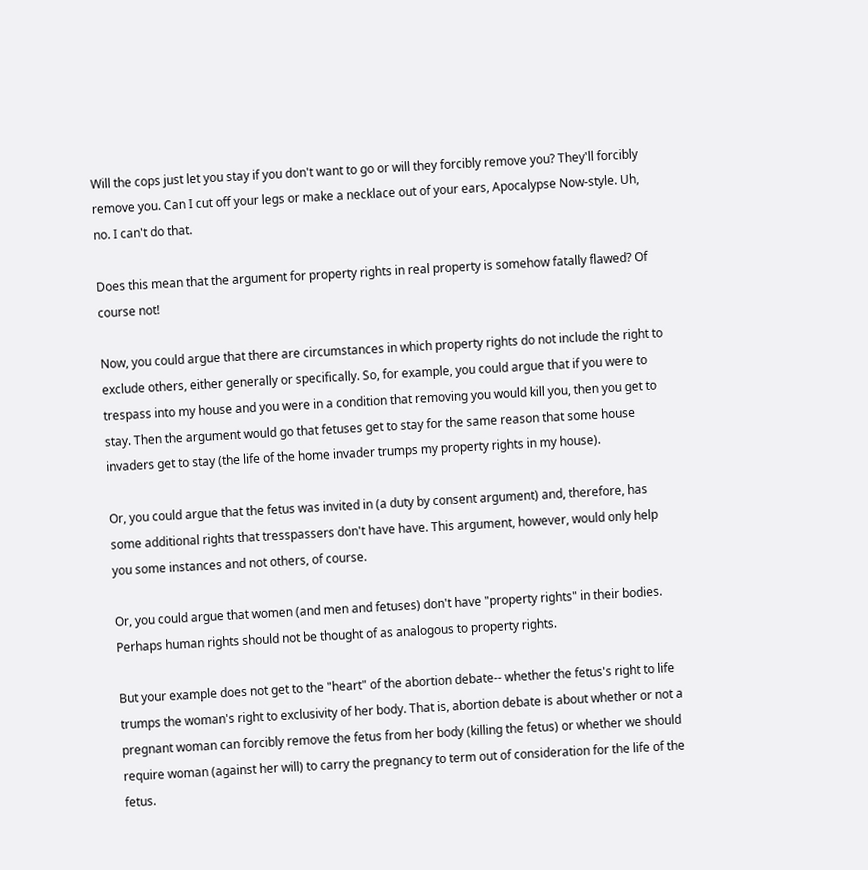Will the cops just let you stay if you don't want to go or will they forcibly remove you? They'll forcibly remove you. Can I cut off your legs or make a necklace out of your ears, Apocalypse Now-style. Uh, no. I can't do that.

Does this mean that the argument for property rights in real property is somehow fatally flawed? Of course not!

Now, you could argue that there are circumstances in which property rights do not include the right to exclude others, either generally or specifically. So, for example, you could argue that if you were to trespass into my house and you were in a condition that removing you would kill you, then you get to stay. Then the argument would go that fetuses get to stay for the same reason that some house invaders get to stay (the life of the home invader trumps my property rights in my house).

Or, you could argue that the fetus was invited in (a duty by consent argument) and, therefore, has some additional rights that tresspassers don't have have. This argument, however, would only help you some instances and not others, of course.

Or, you could argue that women (and men and fetuses) don't have "property rights" in their bodies. Perhaps human rights should not be thought of as analogous to property rights.

But your example does not get to the "heart" of the abortion debate-- whether the fetus's right to life trumps the woman's right to exclusivity of her body. That is, abortion debate is about whether or not a pregnant woman can forcibly remove the fetus from her body (killing the fetus) or whether we should require woman (against her will) to carry the pregnancy to term out of consideration for the life of the fetus.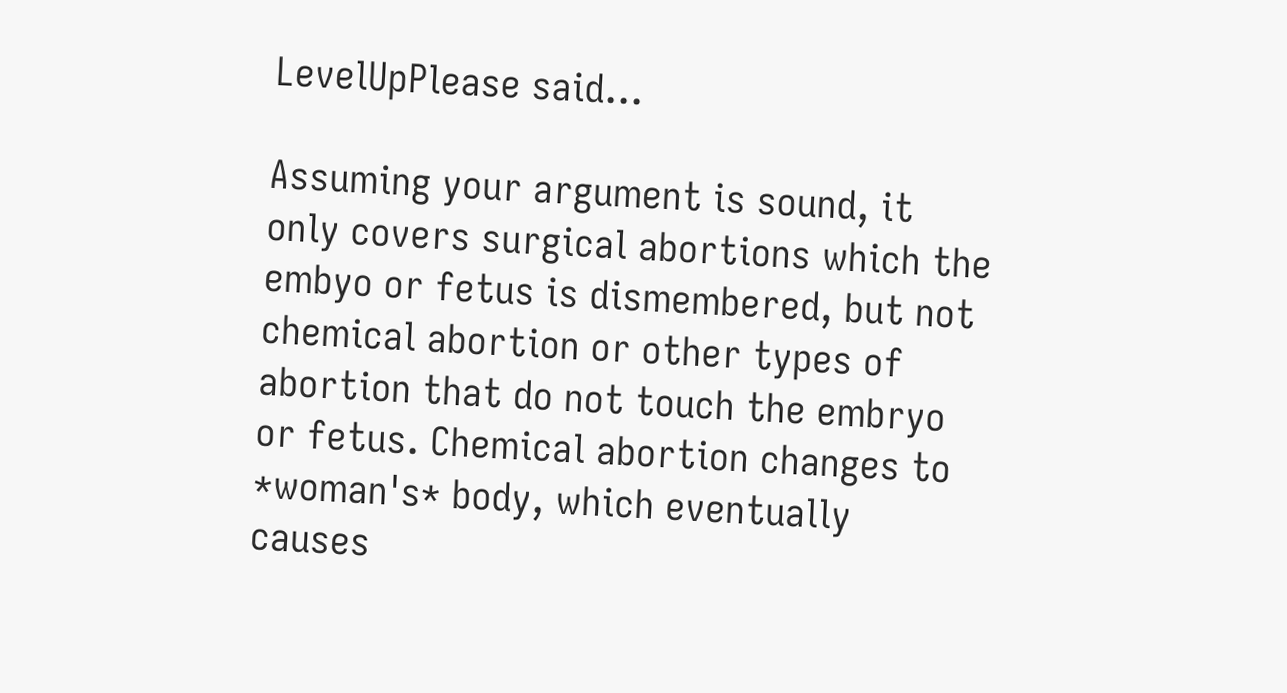LevelUpPlease said...

Assuming your argument is sound, it only covers surgical abortions which the embyo or fetus is dismembered, but not chemical abortion or other types of abortion that do not touch the embryo or fetus. Chemical abortion changes to *woman's* body, which eventually causes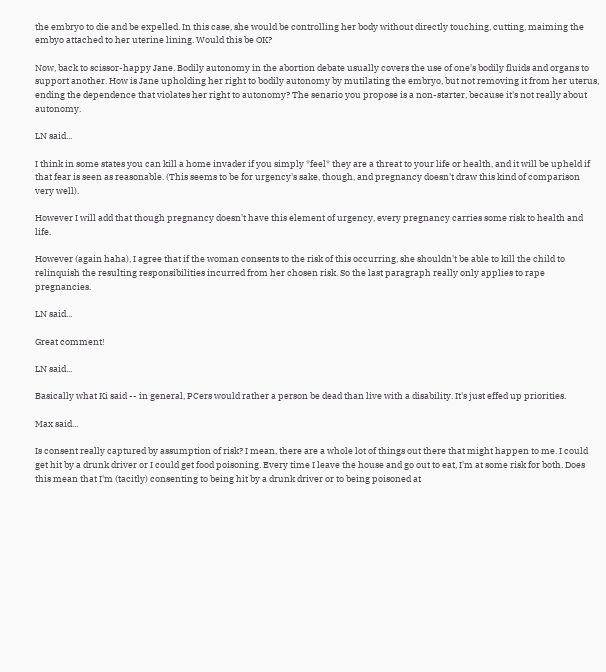the embryo to die and be expelled. In this case, she would be controlling her body without directly touching, cutting, maiming the embyo attached to her uterine lining. Would this be OK?

Now, back to scissor-happy Jane. Bodily autonomy in the abortion debate usually covers the use of one's bodily fluids and organs to support another. How is Jane upholding her right to bodily autonomy by mutilating the embryo, but not removing it from her uterus, ending the dependence that violates her right to autonomy? The senario you propose is a non-starter, because it's not really about autonomy.

LN said...

I think in some states you can kill a home invader if you simply *feel* they are a threat to your life or health, and it will be upheld if that fear is seen as reasonable. (This seems to be for urgency's sake, though, and pregnancy doesn't draw this kind of comparison very well).

However I will add that though pregnancy doesn't have this element of urgency, every pregnancy carries some risk to health and life.

However (again haha), I agree that if the woman consents to the risk of this occurring, she shouldn't be able to kill the child to relinquish the resulting responsibilities incurred from her chosen risk. So the last paragraph really only applies to rape pregnancies.

LN said...

Great comment!

LN said...

Basically what Ki said -- in general, PCers would rather a person be dead than live with a disability. It's just effed up priorities.

Max said...

Is consent really captured by assumption of risk? I mean, there are a whole lot of things out there that might happen to me. I could get hit by a drunk driver or I could get food poisoning. Every time I leave the house and go out to eat, I'm at some risk for both. Does this mean that I'm (tacitly) consenting to being hit by a drunk driver or to being poisoned at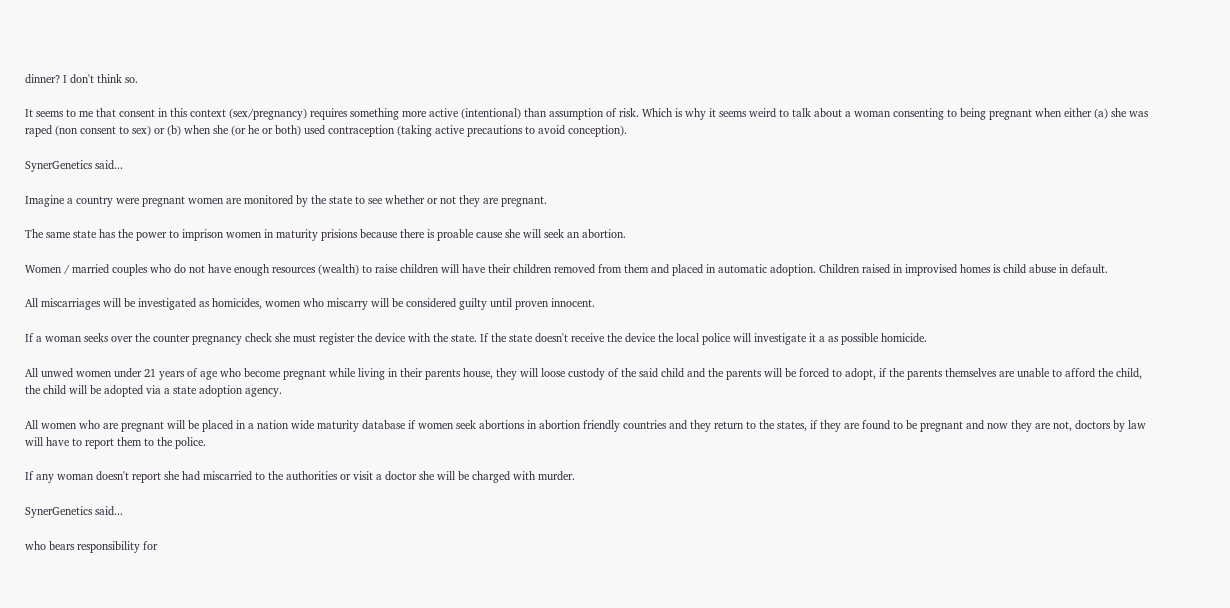dinner? I don't think so.

It seems to me that consent in this context (sex/pregnancy) requires something more active (intentional) than assumption of risk. Which is why it seems weird to talk about a woman consenting to being pregnant when either (a) she was raped (non consent to sex) or (b) when she (or he or both) used contraception (taking active precautions to avoid conception).

SynerGenetics said...

Imagine a country were pregnant women are monitored by the state to see whether or not they are pregnant.

The same state has the power to imprison women in maturity prisions because there is proable cause she will seek an abortion.

Women / married couples who do not have enough resources (wealth) to raise children will have their children removed from them and placed in automatic adoption. Children raised in improvised homes is child abuse in default.

All miscarriages will be investigated as homicides, women who miscarry will be considered guilty until proven innocent.

If a woman seeks over the counter pregnancy check she must register the device with the state. If the state doesn't receive the device the local police will investigate it a as possible homicide.

All unwed women under 21 years of age who become pregnant while living in their parents house, they will loose custody of the said child and the parents will be forced to adopt, if the parents themselves are unable to afford the child, the child will be adopted via a state adoption agency.

All women who are pregnant will be placed in a nation wide maturity database if women seek abortions in abortion friendly countries and they return to the states, if they are found to be pregnant and now they are not, doctors by law will have to report them to the police.

If any woman doesn't report she had miscarried to the authorities or visit a doctor she will be charged with murder.

SynerGenetics said...

who bears responsibility for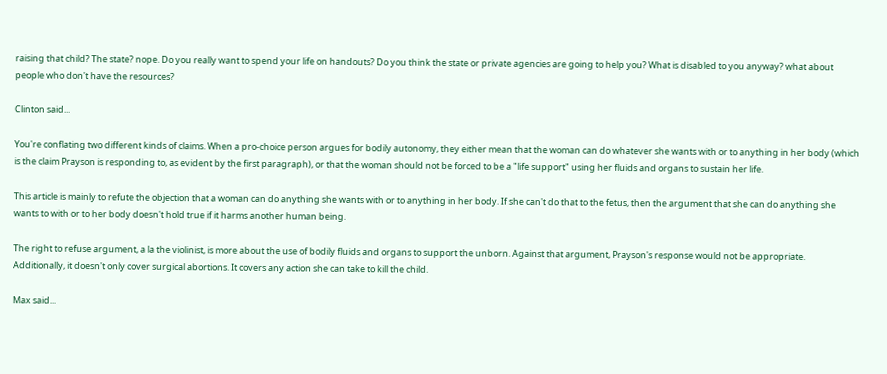raising that child? The state? nope. Do you really want to spend your life on handouts? Do you think the state or private agencies are going to help you? What is disabled to you anyway? what about people who don't have the resources?

Clinton said...

You're conflating two different kinds of claims. When a pro-choice person argues for bodily autonomy, they either mean that the woman can do whatever she wants with or to anything in her body (which is the claim Prayson is responding to, as evident by the first paragraph), or that the woman should not be forced to be a "life support" using her fluids and organs to sustain her life.

This article is mainly to refute the objection that a woman can do anything she wants with or to anything in her body. If she can't do that to the fetus, then the argument that she can do anything she wants to with or to her body doesn't hold true if it harms another human being.

The right to refuse argument, a la the violinist, is more about the use of bodily fluids and organs to support the unborn. Against that argument, Prayson's response would not be appropriate.
Additionally, it doesn't only cover surgical abortions. It covers any action she can take to kill the child.

Max said...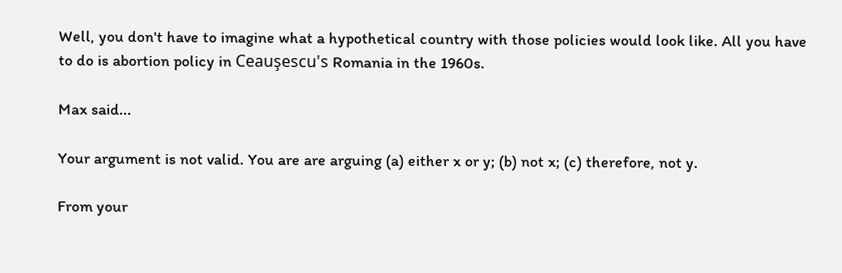Well, you don't have to imagine what a hypothetical country with those policies would look like. All you have to do is abortion policy in Ceauşescu's Romania in the 1960s.

Max said...

Your argument is not valid. You are are arguing (a) either x or y; (b) not x; (c) therefore, not y.

From your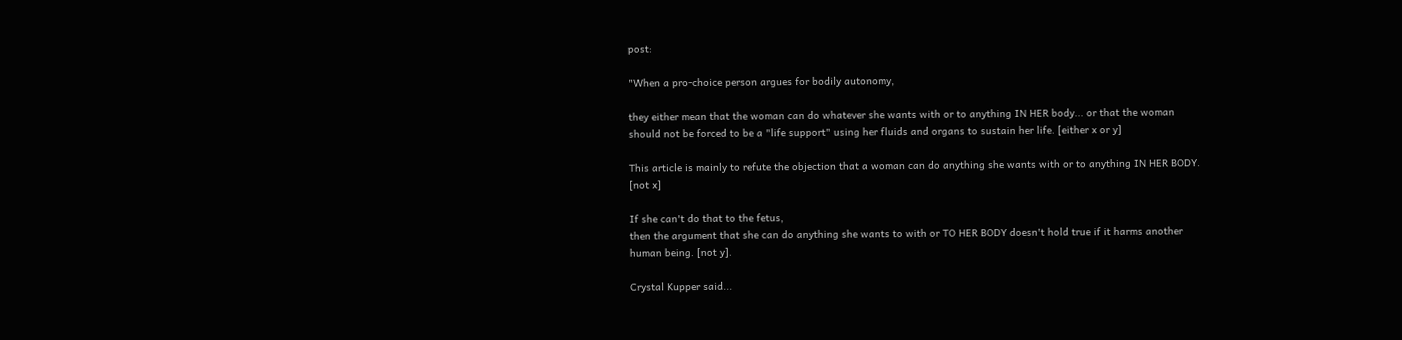post:

"When a pro-choice person argues for bodily autonomy,

they either mean that the woman can do whatever she wants with or to anything IN HER body... or that the woman should not be forced to be a "life support" using her fluids and organs to sustain her life. [either x or y]

This article is mainly to refute the objection that a woman can do anything she wants with or to anything IN HER BODY. [not x]

If she can't do that to the fetus,
then the argument that she can do anything she wants to with or TO HER BODY doesn't hold true if it harms another human being. [not y].

Crystal Kupper said...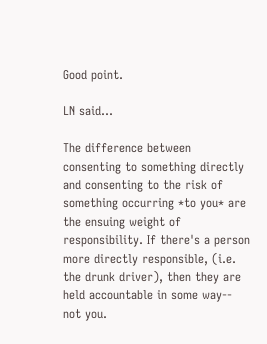Good point.

LN said...

The difference between consenting to something directly and consenting to the risk of something occurring *to you* are the ensuing weight of responsibility. If there's a person more directly responsible, (i.e. the drunk driver), then they are held accountable in some way-- not you.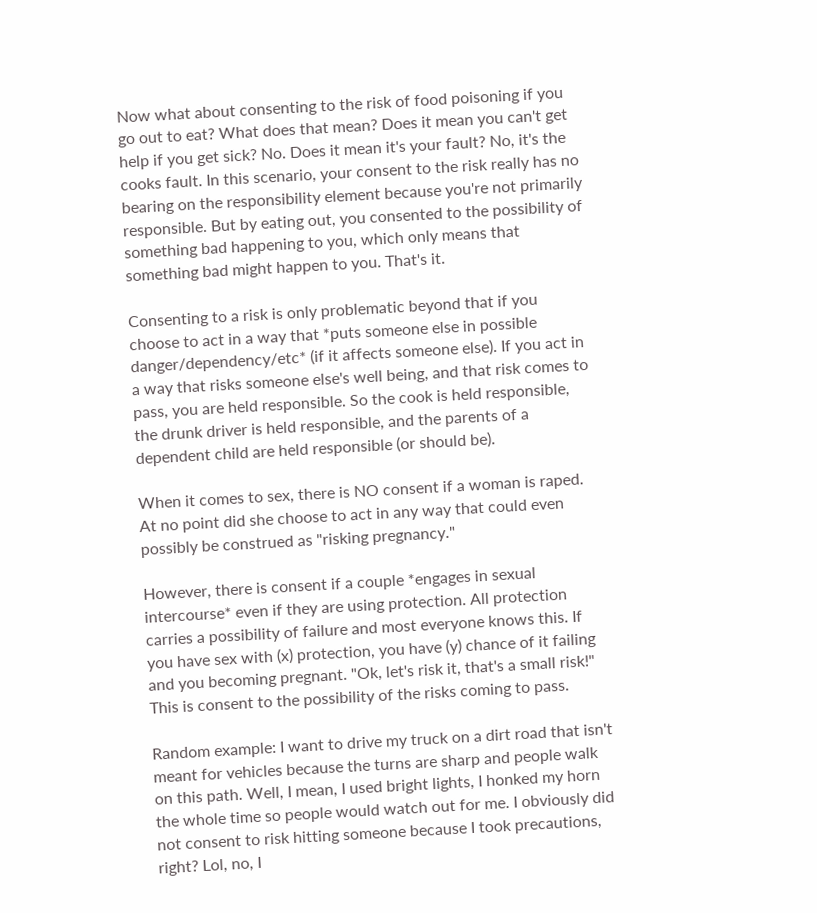Now what about consenting to the risk of food poisoning if you go out to eat? What does that mean? Does it mean you can't get help if you get sick? No. Does it mean it's your fault? No, it's the cooks fault. In this scenario, your consent to the risk really has no bearing on the responsibility element because you're not primarily responsible. But by eating out, you consented to the possibility of something bad happening to you, which only means that something bad might happen to you. That's it.

Consenting to a risk is only problematic beyond that if you choose to act in a way that *puts someone else in possible danger/dependency/etc* (if it affects someone else). If you act in a way that risks someone else's well being, and that risk comes to pass, you are held responsible. So the cook is held responsible, the drunk driver is held responsible, and the parents of a dependent child are held responsible (or should be).

When it comes to sex, there is NO consent if a woman is raped. At no point did she choose to act in any way that could even possibly be construed as "risking pregnancy."

However, there is consent if a couple *engages in sexual intercourse* even if they are using protection. All protection carries a possibility of failure and most everyone knows this. If you have sex with (x) protection, you have (y) chance of it failing and you becoming pregnant. "Ok, let's risk it, that's a small risk!" This is consent to the possibility of the risks coming to pass.

Random example: I want to drive my truck on a dirt road that isn't meant for vehicles because the turns are sharp and people walk on this path. Well, I mean, I used bright lights, I honked my horn the whole time so people would watch out for me. I obviously did not consent to risk hitting someone because I took precautions, right? Lol, no, I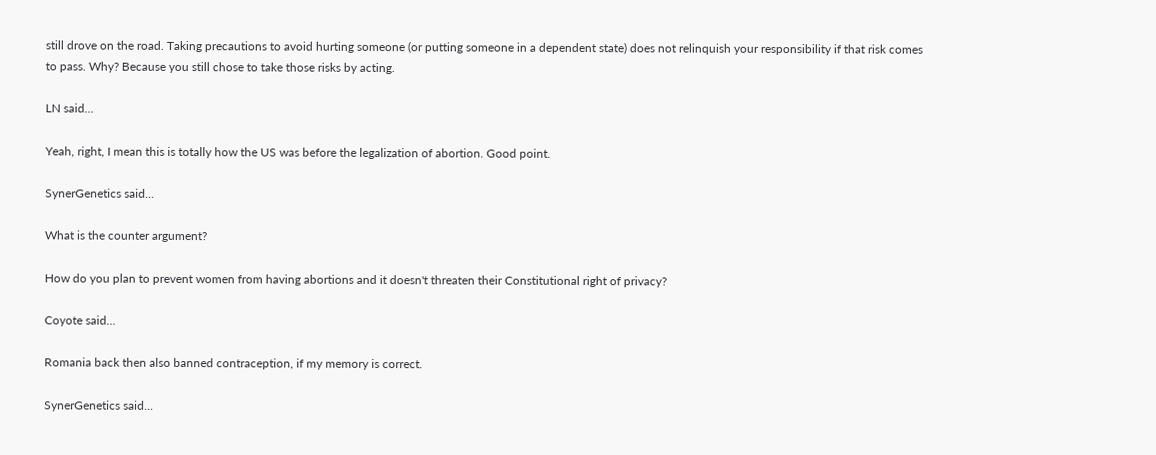still drove on the road. Taking precautions to avoid hurting someone (or putting someone in a dependent state) does not relinquish your responsibility if that risk comes to pass. Why? Because you still chose to take those risks by acting.

LN said...

Yeah, right, I mean this is totally how the US was before the legalization of abortion. Good point.

SynerGenetics said...

What is the counter argument?

How do you plan to prevent women from having abortions and it doesn't threaten their Constitutional right of privacy?

Coyote said...

Romania back then also banned contraception, if my memory is correct.

SynerGenetics said...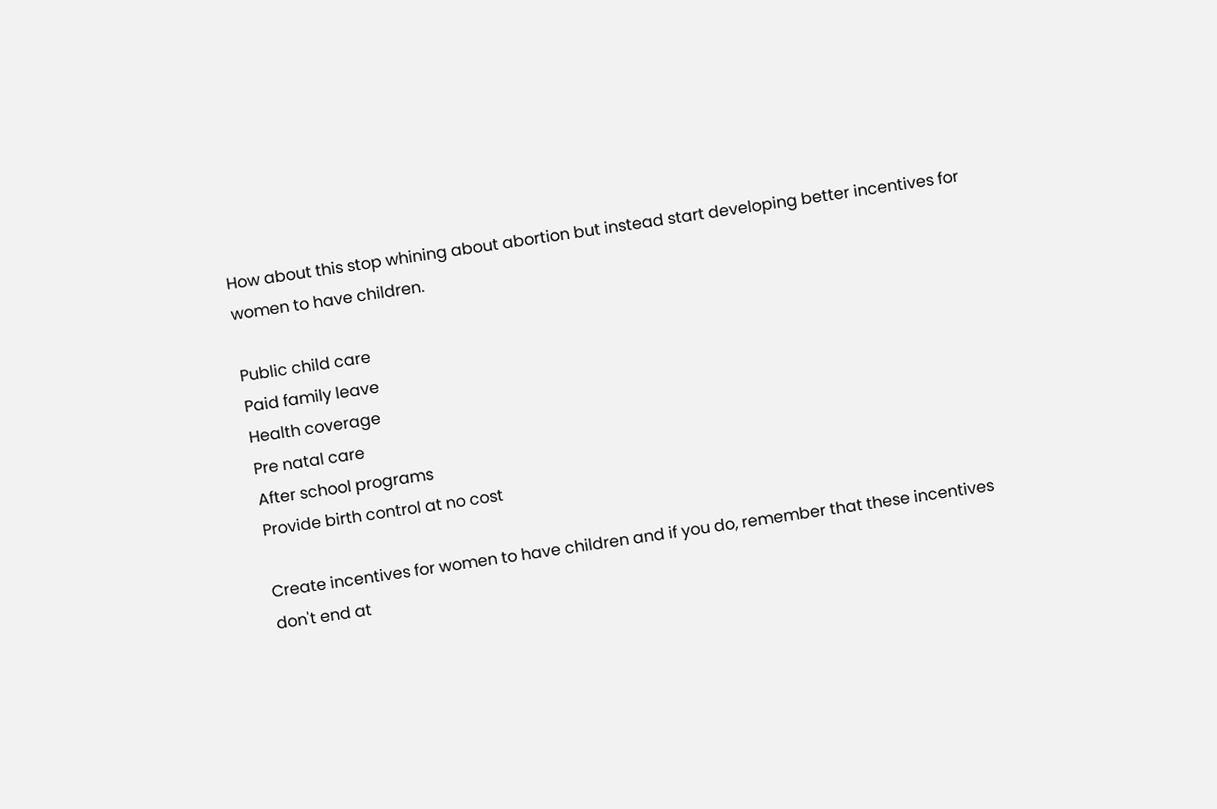How about this stop whining about abortion but instead start developing better incentives for women to have children.

Public child care
Paid family leave
Health coverage
Pre natal care
After school programs
Provide birth control at no cost

Create incentives for women to have children and if you do, remember that these incentives don't end at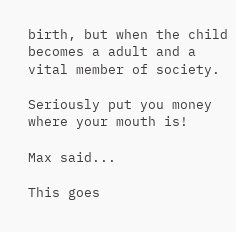birth, but when the child becomes a adult and a vital member of society.

Seriously put you money where your mouth is!

Max said...

This goes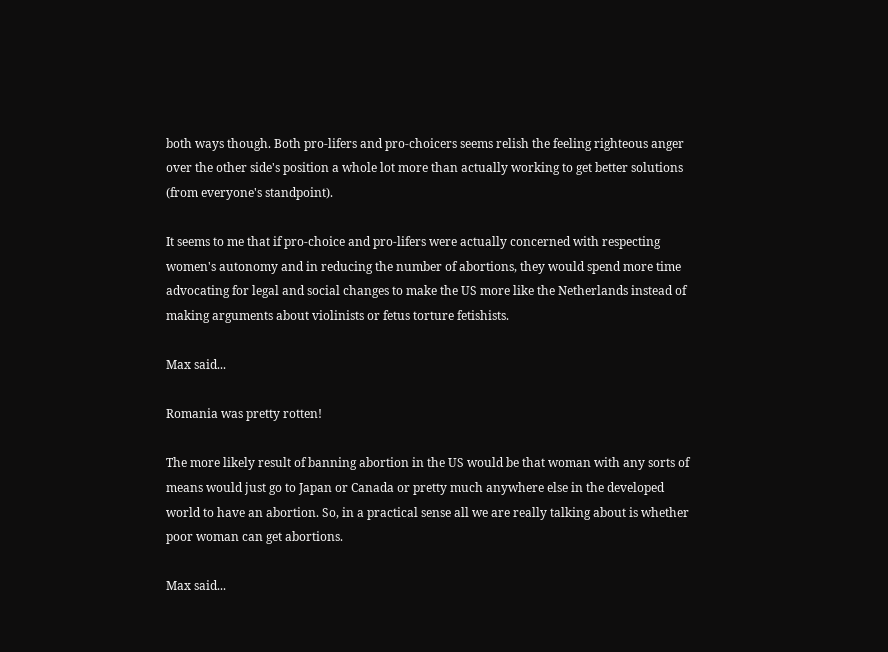both ways though. Both pro-lifers and pro-choicers seems relish the feeling righteous anger over the other side's position a whole lot more than actually working to get better solutions (from everyone's standpoint).

It seems to me that if pro-choice and pro-lifers were actually concerned with respecting women's autonomy and in reducing the number of abortions, they would spend more time advocating for legal and social changes to make the US more like the Netherlands instead of making arguments about violinists or fetus torture fetishists.

Max said...

Romania was pretty rotten!

The more likely result of banning abortion in the US would be that woman with any sorts of means would just go to Japan or Canada or pretty much anywhere else in the developed world to have an abortion. So, in a practical sense all we are really talking about is whether poor woman can get abortions.

Max said...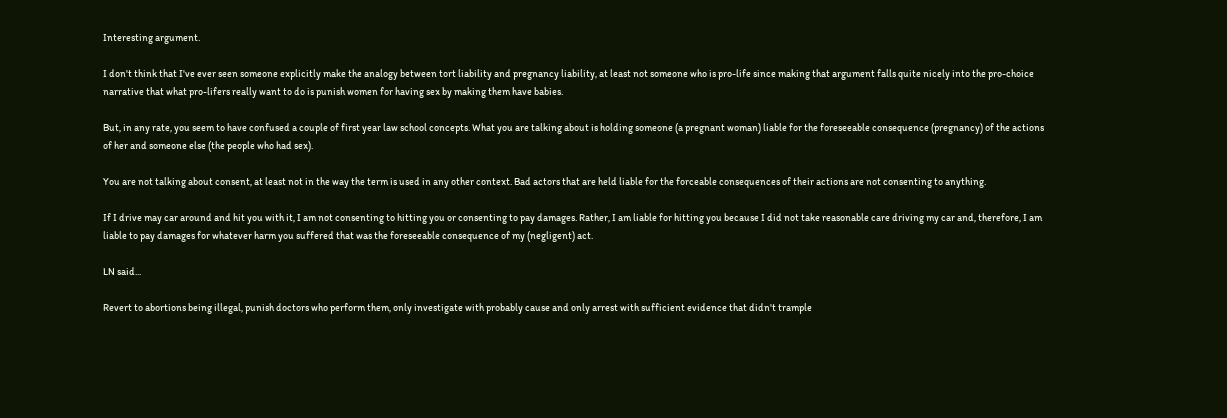Interesting argument.

I don't think that I've ever seen someone explicitly make the analogy between tort liability and pregnancy liability, at least not someone who is pro-life since making that argument falls quite nicely into the pro-choice narrative that what pro-lifers really want to do is punish women for having sex by making them have babies.

But, in any rate, you seem to have confused a couple of first year law school concepts. What you are talking about is holding someone (a pregnant woman) liable for the foreseeable consequence (pregnancy) of the actions of her and someone else (the people who had sex).

You are not talking about consent, at least not in the way the term is used in any other context. Bad actors that are held liable for the forceable consequences of their actions are not consenting to anything.

If I drive may car around and hit you with it, I am not consenting to hitting you or consenting to pay damages. Rather, I am liable for hitting you because I did not take reasonable care driving my car and, therefore, I am liable to pay damages for whatever harm you suffered that was the foreseeable consequence of my (negligent) act.

LN said...

Revert to abortions being illegal, punish doctors who perform them, only investigate with probably cause and only arrest with sufficient evidence that didn't trample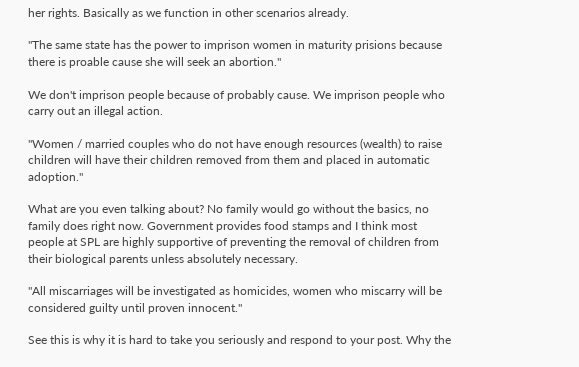her rights. Basically as we function in other scenarios already.

"The same state has the power to imprison women in maturity prisions because there is proable cause she will seek an abortion."

We don't imprison people because of probably cause. We imprison people who carry out an illegal action.

"Women / married couples who do not have enough resources (wealth) to raise children will have their children removed from them and placed in automatic adoption."

What are you even talking about? No family would go without the basics, no family does right now. Government provides food stamps and I think most people at SPL are highly supportive of preventing the removal of children from their biological parents unless absolutely necessary.

"All miscarriages will be investigated as homicides, women who miscarry will be considered guilty until proven innocent."

See this is why it is hard to take you seriously and respond to your post. Why the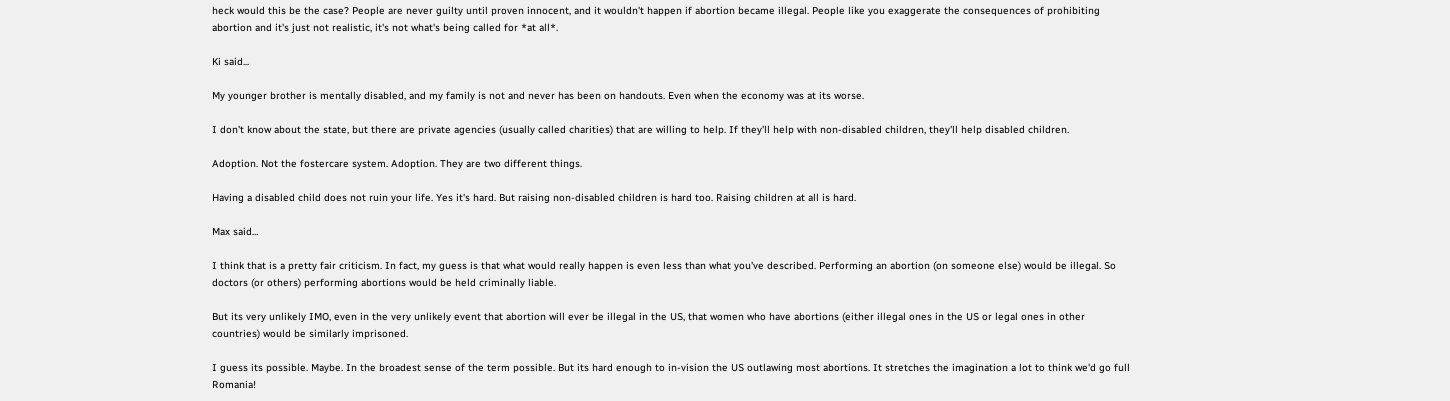heck would this be the case? People are never guilty until proven innocent, and it wouldn't happen if abortion became illegal. People like you exaggerate the consequences of prohibiting abortion and it's just not realistic, it's not what's being called for *at all*.

Ki said...

My younger brother is mentally disabled, and my family is not and never has been on handouts. Even when the economy was at its worse.

I don't know about the state, but there are private agencies (usually called charities) that are willing to help. If they'll help with non-disabled children, they'll help disabled children.

Adoption. Not the fostercare system. Adoption. They are two different things.

Having a disabled child does not ruin your life. Yes it's hard. But raising non-disabled children is hard too. Raising children at all is hard.

Max said...

I think that is a pretty fair criticism. In fact, my guess is that what would really happen is even less than what you've described. Performing an abortion (on someone else) would be illegal. So doctors (or others) performing abortions would be held criminally liable.

But its very unlikely IMO, even in the very unlikely event that abortion will ever be illegal in the US, that women who have abortions (either illegal ones in the US or legal ones in other countries) would be similarly imprisoned.

I guess its possible. Maybe. In the broadest sense of the term possible. But its hard enough to in-vision the US outlawing most abortions. It stretches the imagination a lot to think we'd go full Romania!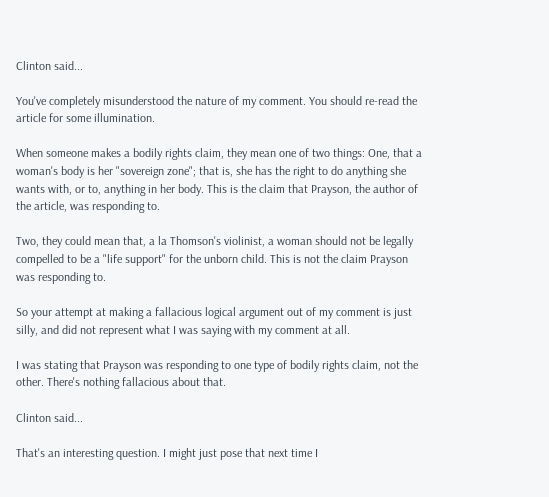Clinton said...

You've completely misunderstood the nature of my comment. You should re-read the article for some illumination.

When someone makes a bodily rights claim, they mean one of two things: One, that a woman's body is her "sovereign zone"; that is, she has the right to do anything she wants with, or to, anything in her body. This is the claim that Prayson, the author of the article, was responding to.

Two, they could mean that, a la Thomson's violinist, a woman should not be legally compelled to be a "life support" for the unborn child. This is not the claim Prayson was responding to.

So your attempt at making a fallacious logical argument out of my comment is just silly, and did not represent what I was saying with my comment at all.

I was stating that Prayson was responding to one type of bodily rights claim, not the other. There's nothing fallacious about that.

Clinton said...

That's an interesting question. I might just pose that next time I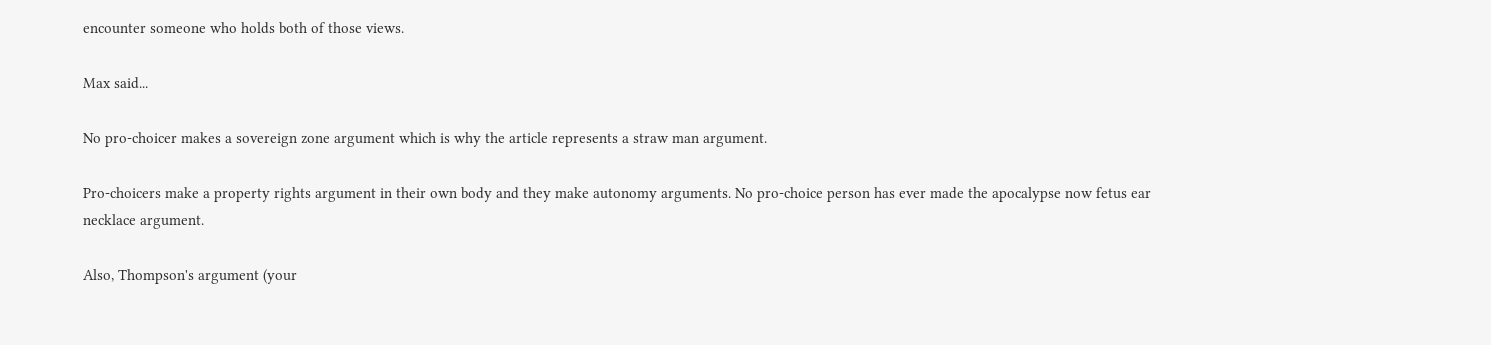encounter someone who holds both of those views.

Max said...

No pro-choicer makes a sovereign zone argument which is why the article represents a straw man argument.

Pro-choicers make a property rights argument in their own body and they make autonomy arguments. No pro-choice person has ever made the apocalypse now fetus ear necklace argument.

Also, Thompson's argument (your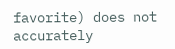favorite) does not accurately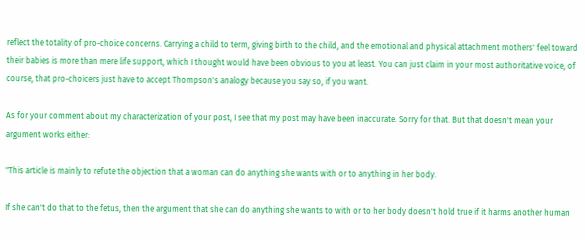reflect the totality of pro-choice concerns. Carrying a child to term, giving birth to the child, and the emotional and physical attachment mothers' feel toward their babies is more than mere life support, which I thought would have been obvious to you at least. You can just claim in your most authoritative voice, of course, that pro-choicers just have to accept Thompson's analogy because you say so, if you want.

As for your comment about my characterization of your post, I see that my post may have been inaccurate. Sorry for that. But that doesn't mean your argument works either:

"This article is mainly to refute the objection that a woman can do anything she wants with or to anything in her body.

If she can't do that to the fetus, then the argument that she can do anything she wants to with or to her body doesn't hold true if it harms another human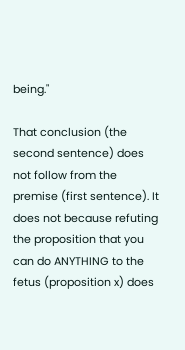being."

That conclusion (the second sentence) does not follow from the premise (first sentence). It does not because refuting the proposition that you can do ANYTHING to the fetus (proposition x) does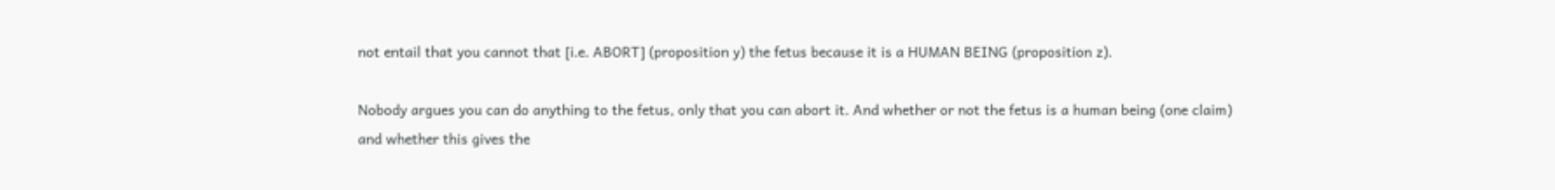not entail that you cannot that [i.e. ABORT] (proposition y) the fetus because it is a HUMAN BEING (proposition z).

Nobody argues you can do anything to the fetus, only that you can abort it. And whether or not the fetus is a human being (one claim) and whether this gives the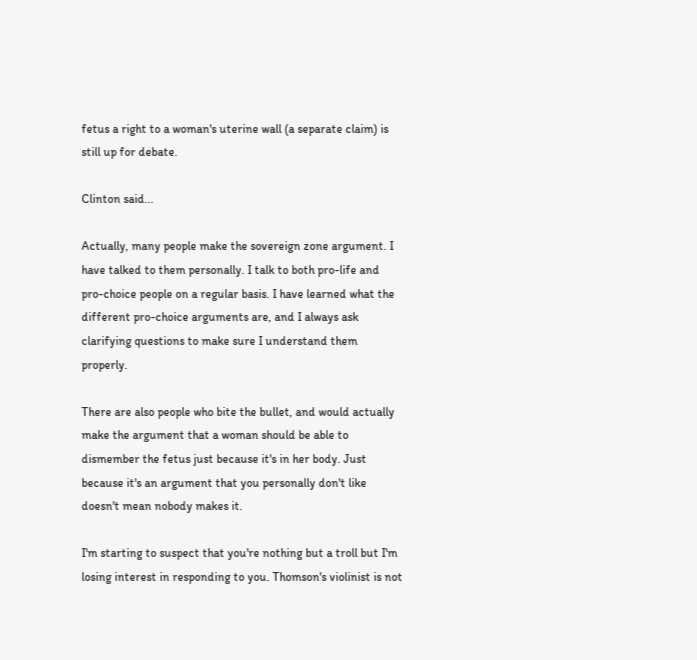fetus a right to a woman's uterine wall (a separate claim) is still up for debate.

Clinton said...

Actually, many people make the sovereign zone argument. I have talked to them personally. I talk to both pro-life and pro-choice people on a regular basis. I have learned what the different pro-choice arguments are, and I always ask clarifying questions to make sure I understand them properly.

There are also people who bite the bullet, and would actually make the argument that a woman should be able to dismember the fetus just because it's in her body. Just because it's an argument that you personally don't like doesn't mean nobody makes it.

I'm starting to suspect that you're nothing but a troll but I'm losing interest in responding to you. Thomson's violinist is not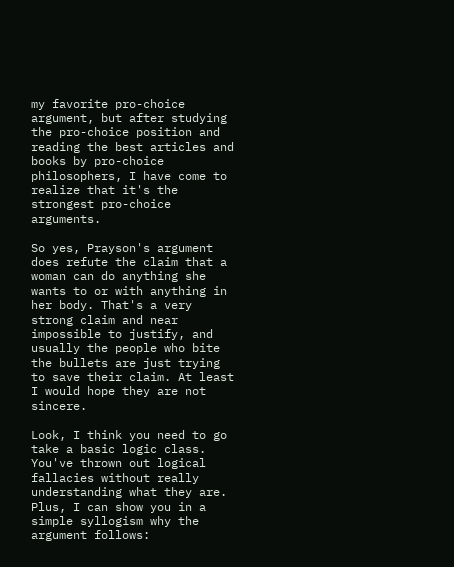my favorite pro-choice argument, but after studying the pro-choice position and reading the best articles and books by pro-choice philosophers, I have come to realize that it's the strongest pro-choice arguments.

So yes, Prayson's argument does refute the claim that a woman can do anything she wants to or with anything in her body. That's a very strong claim and near impossible to justify, and usually the people who bite the bullets are just trying to save their claim. At least I would hope they are not sincere.

Look, I think you need to go take a basic logic class. You've thrown out logical fallacies without really understanding what they are. Plus, I can show you in a simple syllogism why the argument follows: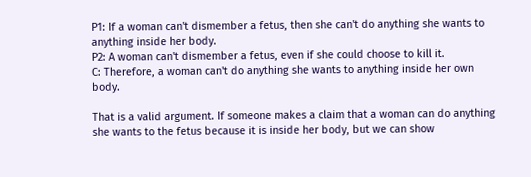P1: If a woman can't dismember a fetus, then she can't do anything she wants to anything inside her body.
P2: A woman can't dismember a fetus, even if she could choose to kill it.
C: Therefore, a woman can't do anything she wants to anything inside her own body.

That is a valid argument. If someone makes a claim that a woman can do anything she wants to the fetus because it is inside her body, but we can show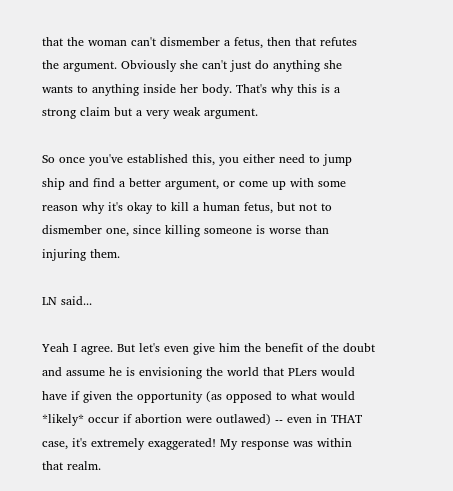that the woman can't dismember a fetus, then that refutes the argument. Obviously she can't just do anything she wants to anything inside her body. That's why this is a strong claim but a very weak argument.

So once you've established this, you either need to jump ship and find a better argument, or come up with some reason why it's okay to kill a human fetus, but not to dismember one, since killing someone is worse than injuring them.

LN said...

Yeah I agree. But let's even give him the benefit of the doubt and assume he is envisioning the world that PLers would have if given the opportunity (as opposed to what would *likely* occur if abortion were outlawed) -- even in THAT case, it's extremely exaggerated! My response was within that realm.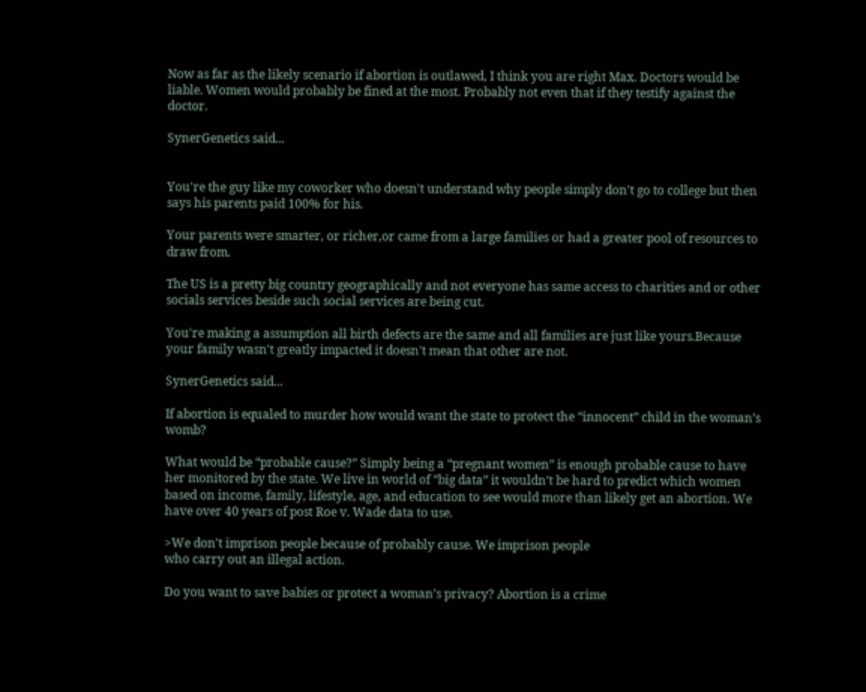Now as far as the likely scenario if abortion is outlawed, I think you are right Max. Doctors would be liable. Women would probably be fined at the most. Probably not even that if they testify against the doctor.

SynerGenetics said...


You're the guy like my coworker who doesn't understand why people simply don't go to college but then says his parents paid 100% for his.

Your parents were smarter, or richer,or came from a large families or had a greater pool of resources to draw from.

The US is a pretty big country geographically and not everyone has same access to charities and or other socials services beside such social services are being cut.

You're making a assumption all birth defects are the same and all families are just like yours.Because your family wasn't greatly impacted it doesn't mean that other are not.

SynerGenetics said...

If abortion is equaled to murder how would want the state to protect the “innocent” child in the woman’s womb?

What would be “probable cause?” Simply being a “pregnant women” is enough probable cause to have her monitored by the state. We live in world of “big data” it wouldn’t be hard to predict which women based on income, family, lifestyle, age, and education to see would more than likely get an abortion. We have over 40 years of post Roe v. Wade data to use.

>We don't imprison people because of probably cause. We imprison people
who carry out an illegal action.

Do you want to save babies or protect a woman’s privacy? Abortion is a crime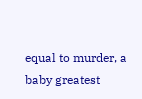equal to murder, a baby greatest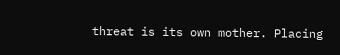threat is its own mother. Placing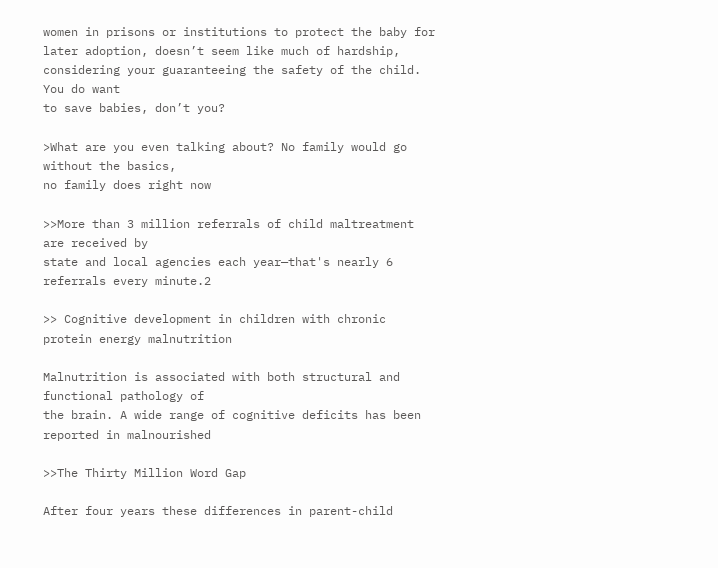women in prisons or institutions to protect the baby for later adoption, doesn’t seem like much of hardship, considering your guaranteeing the safety of the child. You do want
to save babies, don’t you?

>What are you even talking about? No family would go without the basics,
no family does right now

>>More than 3 million referrals of child maltreatment are received by
state and local agencies each year—that's nearly 6 referrals every minute.2

>> Cognitive development in children with chronic protein energy malnutrition

Malnutrition is associated with both structural and functional pathology of
the brain. A wide range of cognitive deficits has been reported in malnourished

>>The Thirty Million Word Gap

After four years these differences in parent-child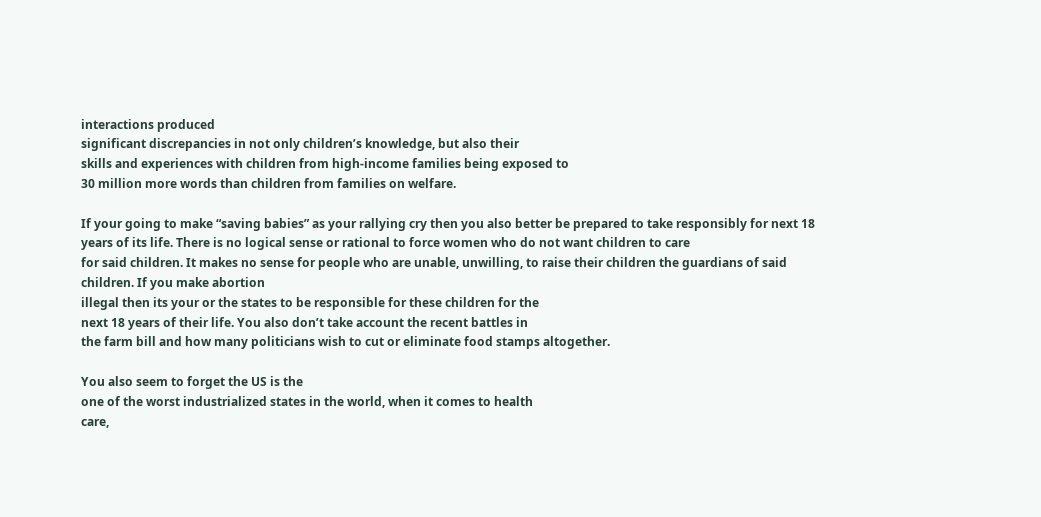interactions produced
significant discrepancies in not only children’s knowledge, but also their
skills and experiences with children from high-income families being exposed to
30 million more words than children from families on welfare.

If your going to make “saving babies” as your rallying cry then you also better be prepared to take responsibly for next 18 years of its life. There is no logical sense or rational to force women who do not want children to care
for said children. It makes no sense for people who are unable, unwilling, to raise their children the guardians of said children. If you make abortion
illegal then its your or the states to be responsible for these children for the
next 18 years of their life. You also don’t take account the recent battles in
the farm bill and how many politicians wish to cut or eliminate food stamps altogether.

You also seem to forget the US is the
one of the worst industrialized states in the world, when it comes to health
care,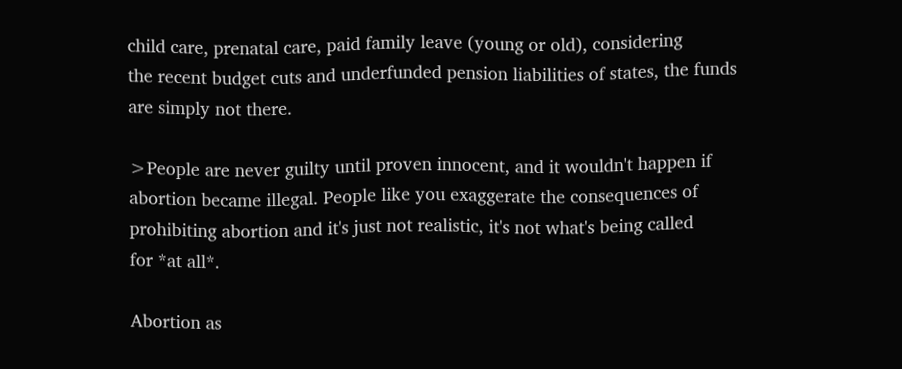child care, prenatal care, paid family leave (young or old), considering
the recent budget cuts and underfunded pension liabilities of states, the funds
are simply not there.

>People are never guilty until proven innocent, and it wouldn't happen if
abortion became illegal. People like you exaggerate the consequences of
prohibiting abortion and it's just not realistic, it's not what's being called
for *at all*.

Abortion as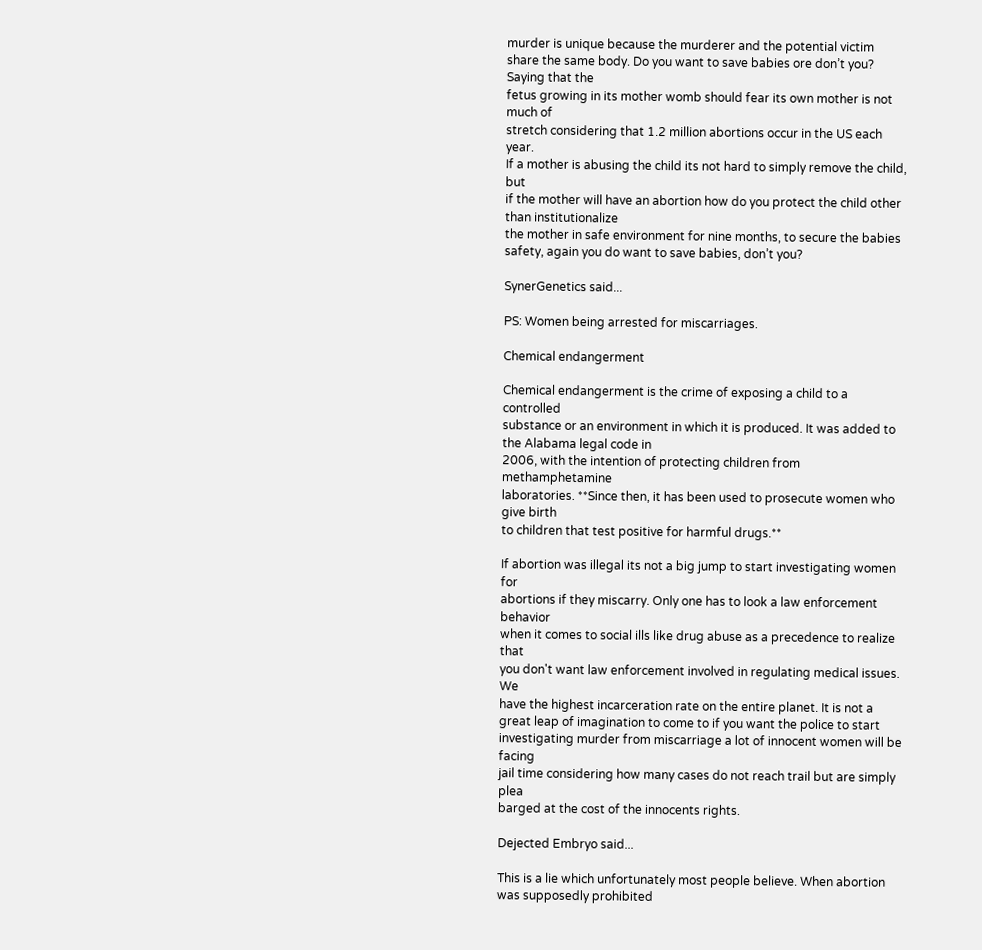murder is unique because the murderer and the potential victim
share the same body. Do you want to save babies ore don’t you? Saying that the
fetus growing in its mother womb should fear its own mother is not much of
stretch considering that 1.2 million abortions occur in the US each year.
If a mother is abusing the child its not hard to simply remove the child, but
if the mother will have an abortion how do you protect the child other than institutionalize
the mother in safe environment for nine months, to secure the babies safety, again you do want to save babies, don’t you?

SynerGenetics said...

PS: Women being arrested for miscarriages.

Chemical endangerment

Chemical endangerment is the crime of exposing a child to a controlled
substance or an environment in which it is produced. It was added to the Alabama legal code in
2006, with the intention of protecting children from methamphetamine
laboratories. **Since then, it has been used to prosecute women who give birth
to children that test positive for harmful drugs.**

If abortion was illegal its not a big jump to start investigating women for
abortions if they miscarry. Only one has to look a law enforcement behavior
when it comes to social ills like drug abuse as a precedence to realize that
you don't want law enforcement involved in regulating medical issues. We
have the highest incarceration rate on the entire planet. It is not a
great leap of imagination to come to if you want the police to start
investigating murder from miscarriage a lot of innocent women will be facing
jail time considering how many cases do not reach trail but are simply plea
barged at the cost of the innocents rights.

Dejected Embryo said...

This is a lie which unfortunately most people believe. When abortion was supposedly prohibited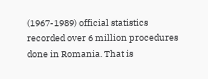(1967-1989) official statistics recorded over 6 million procedures done in Romania. That is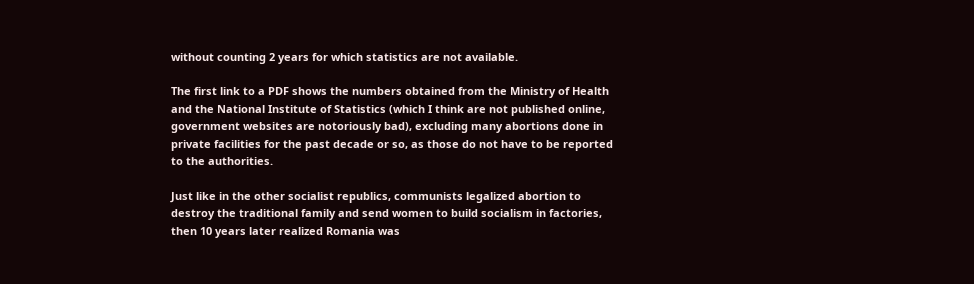without counting 2 years for which statistics are not available.

The first link to a PDF shows the numbers obtained from the Ministry of Health and the National Institute of Statistics (which I think are not published online, government websites are notoriously bad), excluding many abortions done in private facilities for the past decade or so, as those do not have to be reported to the authorities.

Just like in the other socialist republics, communists legalized abortion to destroy the traditional family and send women to build socialism in factories, then 10 years later realized Romania was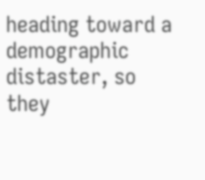heading toward a demographic distaster, so they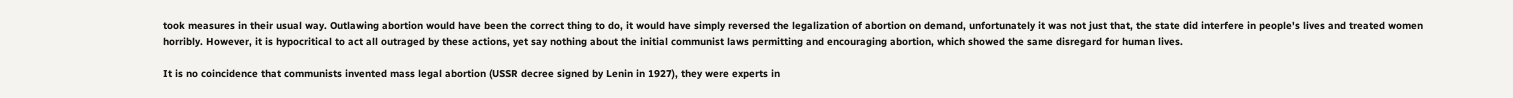took measures in their usual way. Outlawing abortion would have been the correct thing to do, it would have simply reversed the legalization of abortion on demand, unfortunately it was not just that, the state did interfere in people's lives and treated women horribly. However, it is hypocritical to act all outraged by these actions, yet say nothing about the initial communist laws permitting and encouraging abortion, which showed the same disregard for human lives.

It is no coincidence that communists invented mass legal abortion (USSR decree signed by Lenin in 1927), they were experts in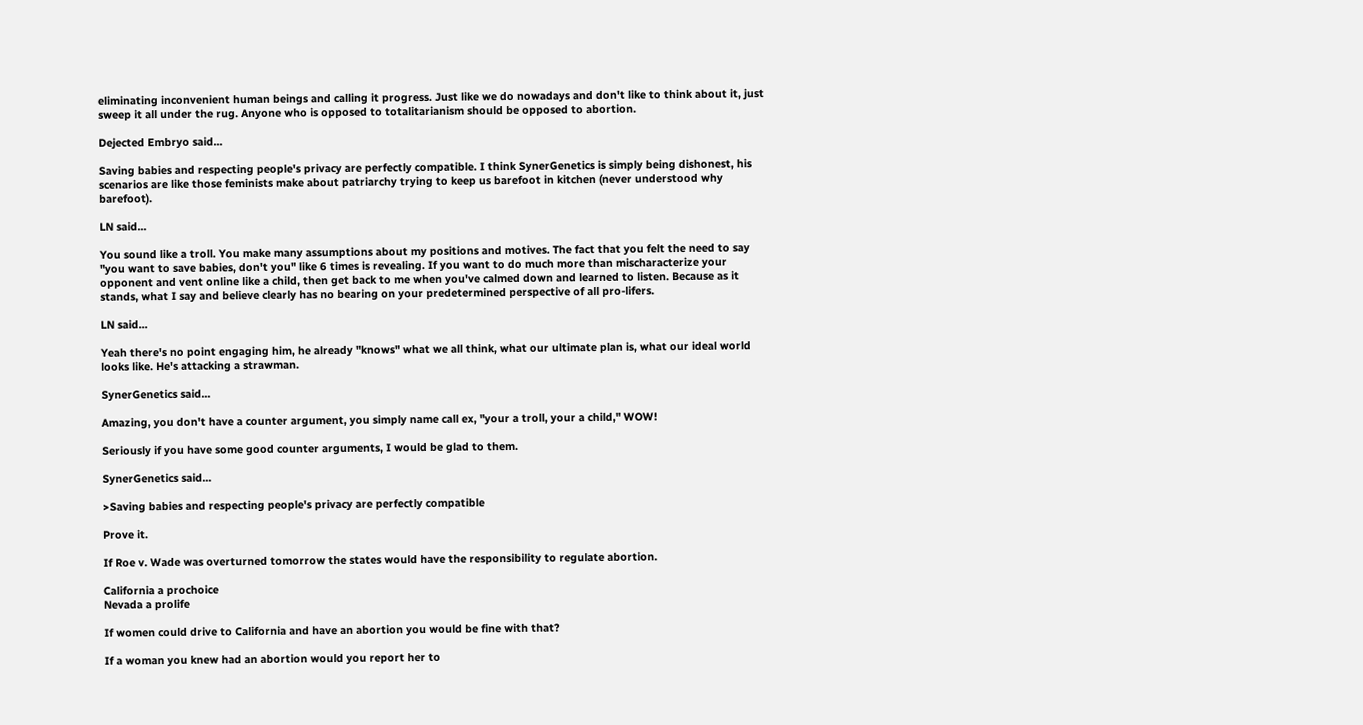eliminating inconvenient human beings and calling it progress. Just like we do nowadays and don't like to think about it, just sweep it all under the rug. Anyone who is opposed to totalitarianism should be opposed to abortion.

Dejected Embryo said...

Saving babies and respecting people's privacy are perfectly compatible. I think SynerGenetics is simply being dishonest, his scenarios are like those feminists make about patriarchy trying to keep us barefoot in kitchen (never understood why barefoot).

LN said...

You sound like a troll. You make many assumptions about my positions and motives. The fact that you felt the need to say "you want to save babies, don't you" like 6 times is revealing. If you want to do much more than mischaracterize your opponent and vent online like a child, then get back to me when you've calmed down and learned to listen. Because as it stands, what I say and believe clearly has no bearing on your predetermined perspective of all pro-lifers.

LN said...

Yeah there's no point engaging him, he already "knows" what we all think, what our ultimate plan is, what our ideal world looks like. He's attacking a strawman.

SynerGenetics said...

Amazing, you don't have a counter argument, you simply name call ex, "your a troll, your a child," WOW!

Seriously if you have some good counter arguments, I would be glad to them.

SynerGenetics said...

>Saving babies and respecting people's privacy are perfectly compatible

Prove it.

If Roe v. Wade was overturned tomorrow the states would have the responsibility to regulate abortion.

California a prochoice
Nevada a prolife

If women could drive to California and have an abortion you would be fine with that?

If a woman you knew had an abortion would you report her to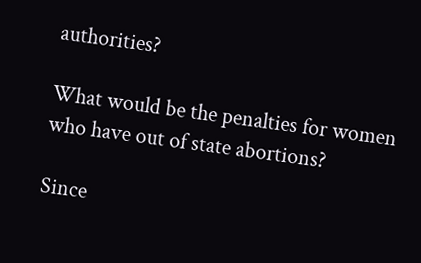authorities?

What would be the penalties for women who have out of state abortions?

Since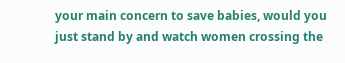your main concern to save babies, would you just stand by and watch women crossing the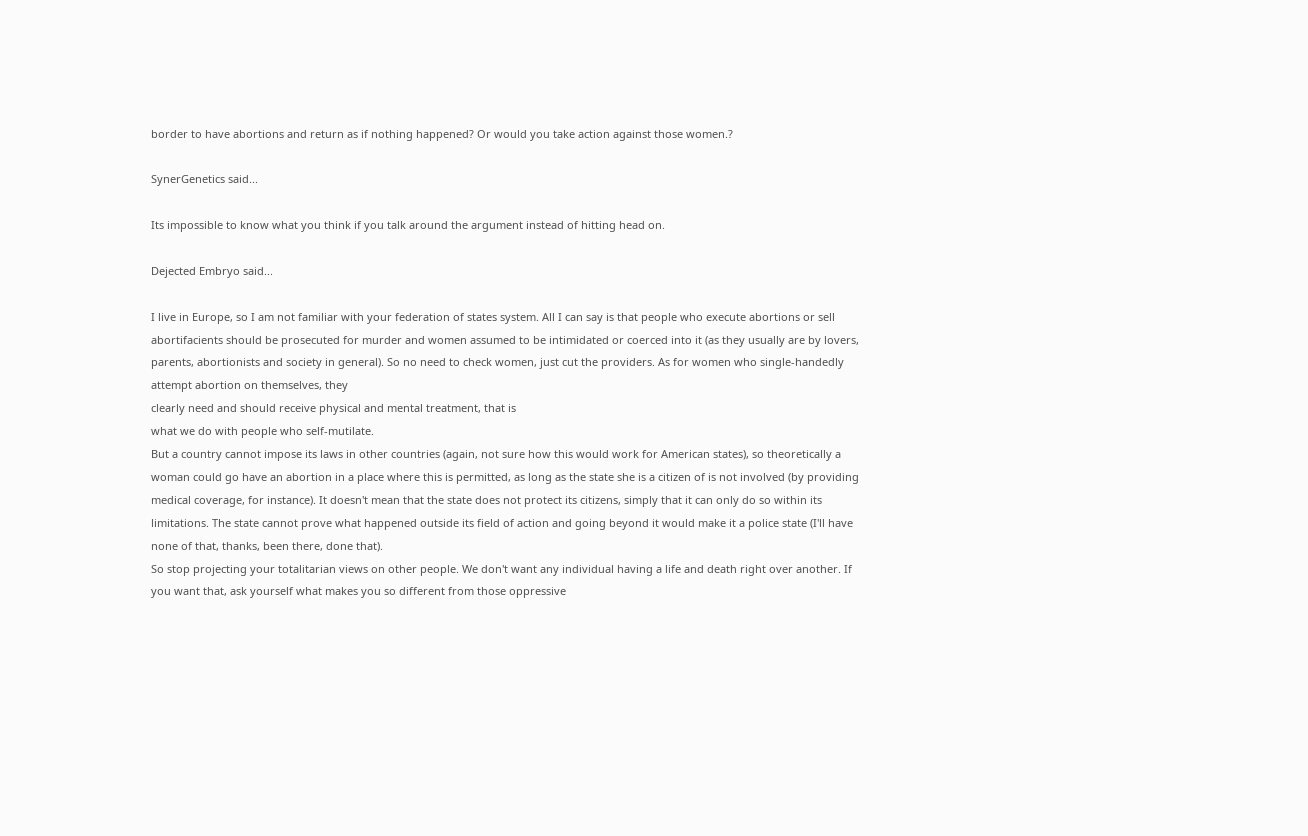border to have abortions and return as if nothing happened? Or would you take action against those women.?

SynerGenetics said...

Its impossible to know what you think if you talk around the argument instead of hitting head on.

Dejected Embryo said...

I live in Europe, so I am not familiar with your federation of states system. All I can say is that people who execute abortions or sell abortifacients should be prosecuted for murder and women assumed to be intimidated or coerced into it (as they usually are by lovers, parents, abortionists and society in general). So no need to check women, just cut the providers. As for women who single-handedly attempt abortion on themselves, they
clearly need and should receive physical and mental treatment, that is
what we do with people who self-mutilate.
But a country cannot impose its laws in other countries (again, not sure how this would work for American states), so theoretically a woman could go have an abortion in a place where this is permitted, as long as the state she is a citizen of is not involved (by providing medical coverage, for instance). It doesn't mean that the state does not protect its citizens, simply that it can only do so within its limitations. The state cannot prove what happened outside its field of action and going beyond it would make it a police state (I'll have none of that, thanks, been there, done that).
So stop projecting your totalitarian views on other people. We don't want any individual having a life and death right over another. If you want that, ask yourself what makes you so different from those oppressive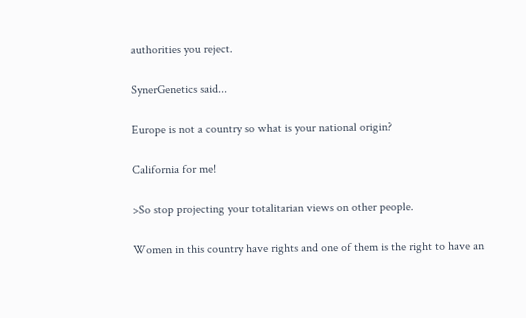authorities you reject.

SynerGenetics said...

Europe is not a country so what is your national origin?

California for me!

>So stop projecting your totalitarian views on other people.

Women in this country have rights and one of them is the right to have an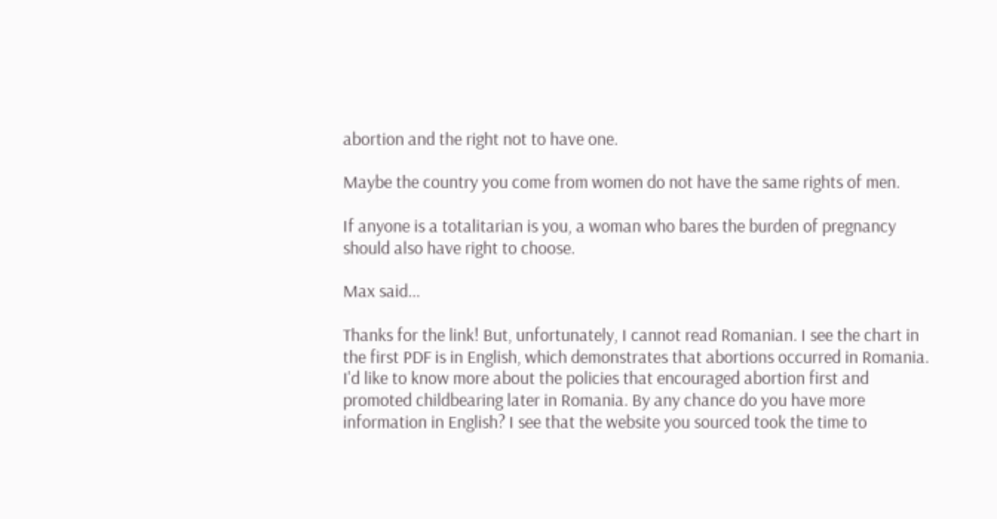abortion and the right not to have one.

Maybe the country you come from women do not have the same rights of men.

If anyone is a totalitarian is you, a woman who bares the burden of pregnancy should also have right to choose.

Max said...

Thanks for the link! But, unfortunately, I cannot read Romanian. I see the chart in the first PDF is in English, which demonstrates that abortions occurred in Romania. I'd like to know more about the policies that encouraged abortion first and promoted childbearing later in Romania. By any chance do you have more information in English? I see that the website you sourced took the time to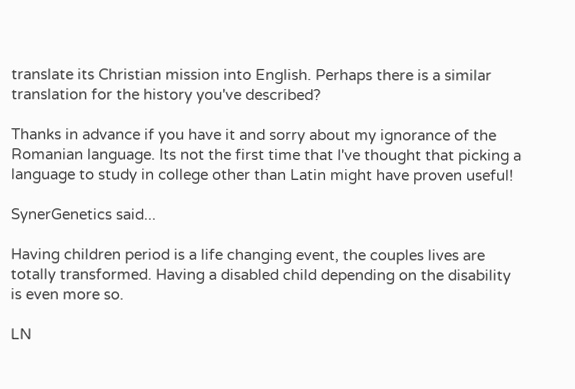translate its Christian mission into English. Perhaps there is a similar translation for the history you've described?

Thanks in advance if you have it and sorry about my ignorance of the Romanian language. Its not the first time that I've thought that picking a language to study in college other than Latin might have proven useful!

SynerGenetics said...

Having children period is a life changing event, the couples lives are totally transformed. Having a disabled child depending on the disability is even more so.

LN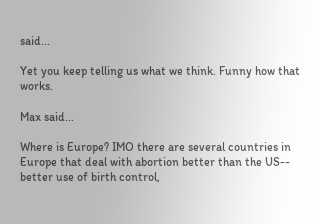said...

Yet you keep telling us what we think. Funny how that works.

Max said...

Where is Europe? IMO there are several countries in Europe that deal with abortion better than the US-- better use of birth control,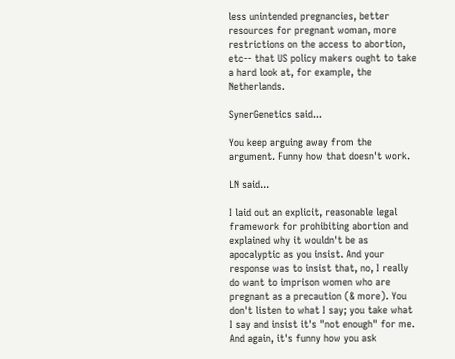less unintended pregnancies, better resources for pregnant woman, more restrictions on the access to abortion, etc-- that US policy makers ought to take a hard look at, for example, the Netherlands.

SynerGenetics said...

You keep arguing away from the argument. Funny how that doesn't work.

LN said...

I laid out an explicit, reasonable legal framework for prohibiting abortion and explained why it wouldn't be as apocalyptic as you insist. And your response was to insist that, no, I really do want to imprison women who are pregnant as a precaution (& more). You don't listen to what I say; you take what I say and insist it's "not enough" for me. And again, it's funny how you ask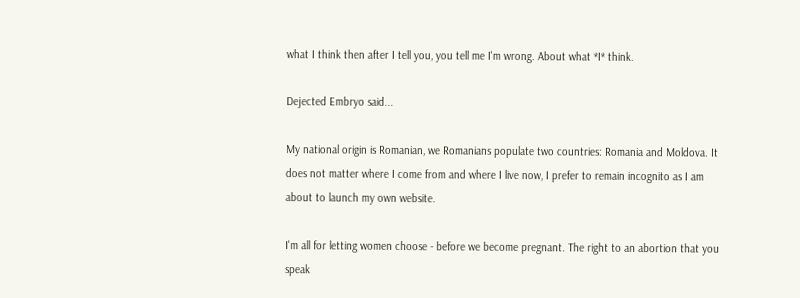what I think then after I tell you, you tell me I'm wrong. About what *I* think.

Dejected Embryo said...

My national origin is Romanian, we Romanians populate two countries: Romania and Moldova. It does not matter where I come from and where I live now, I prefer to remain incognito as I am about to launch my own website.

I'm all for letting women choose - before we become pregnant. The right to an abortion that you speak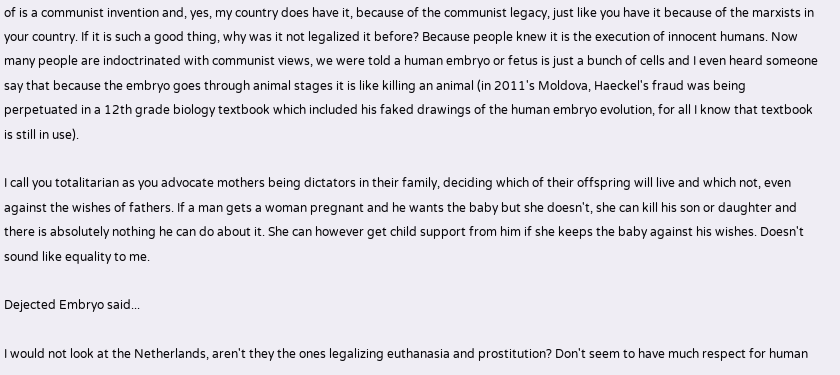of is a communist invention and, yes, my country does have it, because of the communist legacy, just like you have it because of the marxists in your country. If it is such a good thing, why was it not legalized it before? Because people knew it is the execution of innocent humans. Now many people are indoctrinated with communist views, we were told a human embryo or fetus is just a bunch of cells and I even heard someone say that because the embryo goes through animal stages it is like killing an animal (in 2011's Moldova, Haeckel's fraud was being perpetuated in a 12th grade biology textbook which included his faked drawings of the human embryo evolution, for all I know that textbook is still in use).

I call you totalitarian as you advocate mothers being dictators in their family, deciding which of their offspring will live and which not, even against the wishes of fathers. If a man gets a woman pregnant and he wants the baby but she doesn't, she can kill his son or daughter and there is absolutely nothing he can do about it. She can however get child support from him if she keeps the baby against his wishes. Doesn't sound like equality to me.

Dejected Embryo said...

I would not look at the Netherlands, aren't they the ones legalizing euthanasia and prostitution? Don't seem to have much respect for human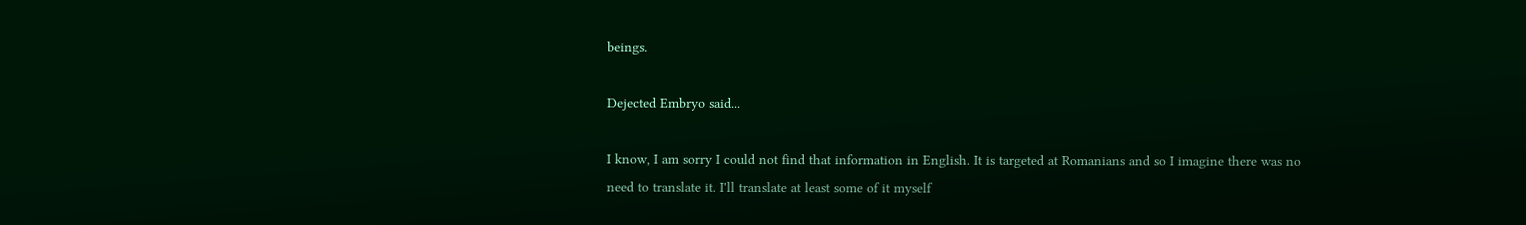beings.

Dejected Embryo said...

I know, I am sorry I could not find that information in English. It is targeted at Romanians and so I imagine there was no need to translate it. I'll translate at least some of it myself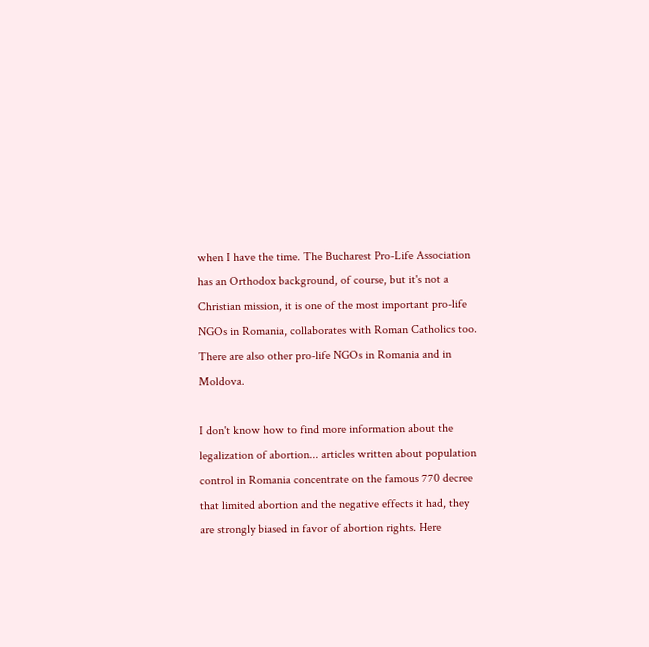when I have the time. The Bucharest Pro-Life Association has an Orthodox background, of course, but it's not a Christian mission, it is one of the most important pro-life NGOs in Romania, collaborates with Roman Catholics too. There are also other pro-life NGOs in Romania and in Moldova.

I don't know how to find more information about the legalization of abortion... articles written about population control in Romania concentrate on the famous 770 decree that limited abortion and the negative effects it had, they are strongly biased in favor of abortion rights. Here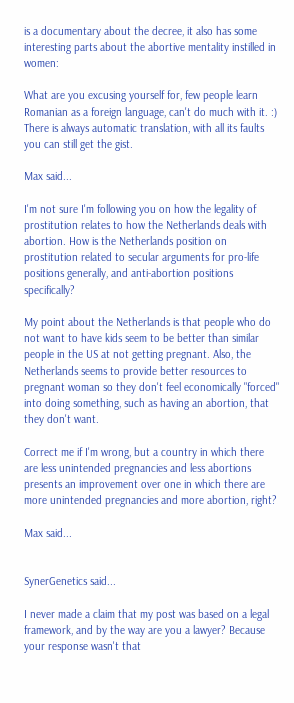is a documentary about the decree, it also has some interesting parts about the abortive mentality instilled in women:

What are you excusing yourself for, few people learn Romanian as a foreign language, can't do much with it. :) There is always automatic translation, with all its faults you can still get the gist.

Max said...

I'm not sure I'm following you on how the legality of prostitution relates to how the Netherlands deals with abortion. How is the Netherlands position on prostitution related to secular arguments for pro-life positions generally, and anti-abortion positions specifically?

My point about the Netherlands is that people who do not want to have kids seem to be better than similar people in the US at not getting pregnant. Also, the Netherlands seems to provide better resources to pregnant woman so they don't feel economically "forced" into doing something, such as having an abortion, that they don't want.

Correct me if I'm wrong, but a country in which there are less unintended pregnancies and less abortions presents an improvement over one in which there are more unintended pregnancies and more abortion, right?

Max said...


SynerGenetics said...

I never made a claim that my post was based on a legal framework, and by the way are you a lawyer? Because your response wasn't that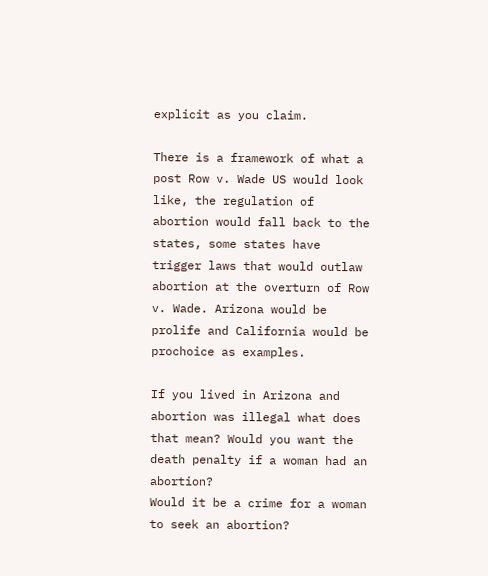explicit as you claim.

There is a framework of what a post Row v. Wade US would look like, the regulation of abortion would fall back to the states, some states have trigger laws that would outlaw abortion at the overturn of Row v. Wade. Arizona would be prolife and California would be prochoice as examples.

If you lived in Arizona and abortion was illegal what does that mean? Would you want the death penalty if a woman had an abortion?
Would it be a crime for a woman to seek an abortion?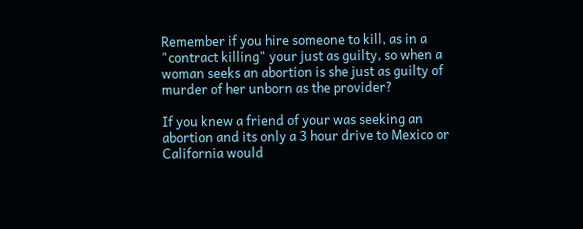Remember if you hire someone to kill, as in a "contract killing" your just as guilty, so when a woman seeks an abortion is she just as guilty of murder of her unborn as the provider?

If you knew a friend of your was seeking an abortion and its only a 3 hour drive to Mexico or California would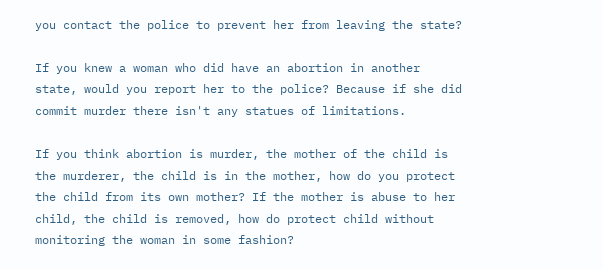you contact the police to prevent her from leaving the state?

If you knew a woman who did have an abortion in another state, would you report her to the police? Because if she did commit murder there isn't any statues of limitations.

If you think abortion is murder, the mother of the child is the murderer, the child is in the mother, how do you protect the child from its own mother? If the mother is abuse to her child, the child is removed, how do protect child without monitoring the woman in some fashion?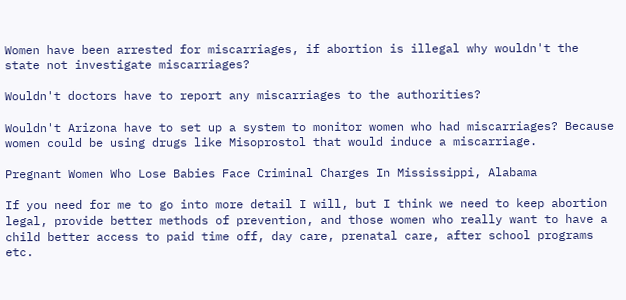Women have been arrested for miscarriages, if abortion is illegal why wouldn't the state not investigate miscarriages?

Wouldn't doctors have to report any miscarriages to the authorities?

Wouldn't Arizona have to set up a system to monitor women who had miscarriages? Because women could be using drugs like Misoprostol that would induce a miscarriage.

Pregnant Women Who Lose Babies Face Criminal Charges In Mississippi, Alabama

If you need for me to go into more detail I will, but I think we need to keep abortion legal, provide better methods of prevention, and those women who really want to have a child better access to paid time off, day care, prenatal care, after school programs etc.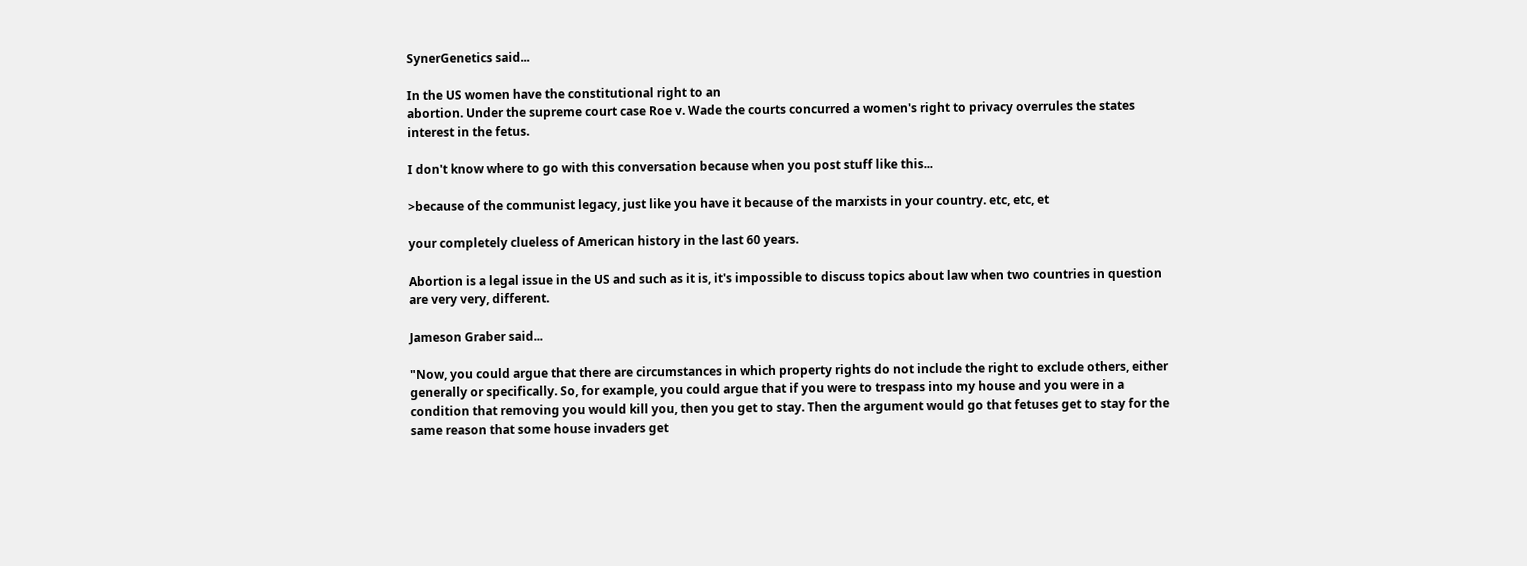SynerGenetics said...

In the US women have the constitutional right to an
abortion. Under the supreme court case Roe v. Wade the courts concurred a women's right to privacy overrules the states interest in the fetus.

I don't know where to go with this conversation because when you post stuff like this...

>because of the communist legacy, just like you have it because of the marxists in your country. etc, etc, et

your completely clueless of American history in the last 60 years.

Abortion is a legal issue in the US and such as it is, it's impossible to discuss topics about law when two countries in question are very very, different.

Jameson Graber said...

"Now, you could argue that there are circumstances in which property rights do not include the right to exclude others, either generally or specifically. So, for example, you could argue that if you were to trespass into my house and you were in a condition that removing you would kill you, then you get to stay. Then the argument would go that fetuses get to stay for the same reason that some house invaders get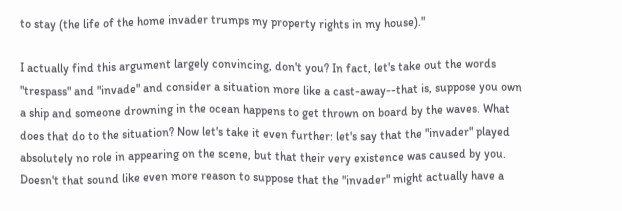to stay (the life of the home invader trumps my property rights in my house)."

I actually find this argument largely convincing, don't you? In fact, let's take out the words "trespass" and "invade" and consider a situation more like a cast-away--that is, suppose you own a ship and someone drowning in the ocean happens to get thrown on board by the waves. What does that do to the situation? Now let's take it even further: let's say that the "invader" played absolutely no role in appearing on the scene, but that their very existence was caused by you. Doesn't that sound like even more reason to suppose that the "invader" might actually have a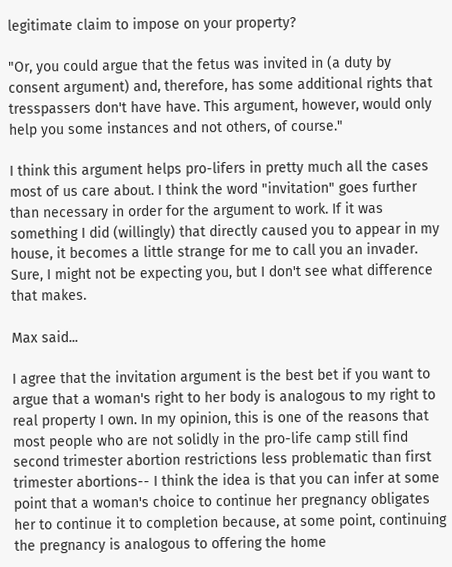legitimate claim to impose on your property?

"Or, you could argue that the fetus was invited in (a duty by consent argument) and, therefore, has some additional rights that tresspassers don't have have. This argument, however, would only help you some instances and not others, of course."

I think this argument helps pro-lifers in pretty much all the cases most of us care about. I think the word "invitation" goes further than necessary in order for the argument to work. If it was something I did (willingly) that directly caused you to appear in my house, it becomes a little strange for me to call you an invader. Sure, I might not be expecting you, but I don't see what difference that makes.

Max said...

I agree that the invitation argument is the best bet if you want to argue that a woman's right to her body is analogous to my right to real property I own. In my opinion, this is one of the reasons that most people who are not solidly in the pro-life camp still find second trimester abortion restrictions less problematic than first trimester abortions-- I think the idea is that you can infer at some point that a woman's choice to continue her pregnancy obligates her to continue it to completion because, at some point, continuing the pregnancy is analogous to offering the home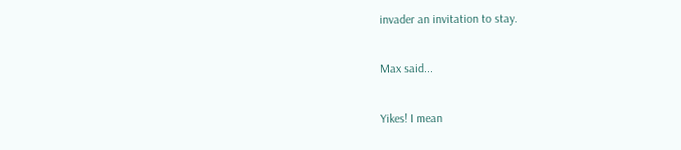invader an invitation to stay.

Max said...

Yikes! I mean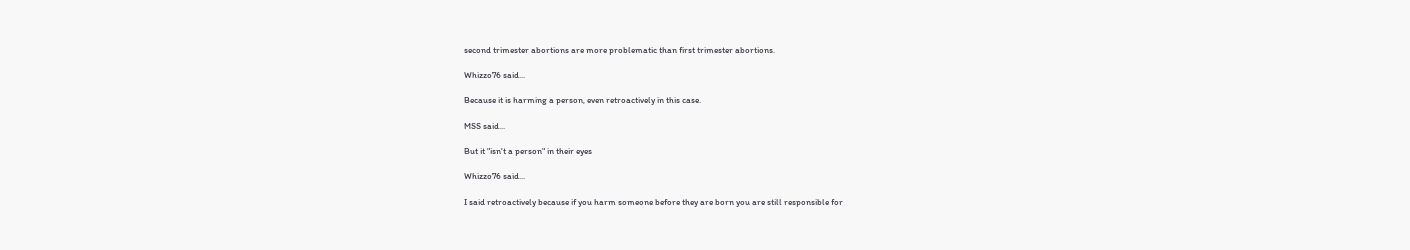second trimester abortions are more problematic than first trimester abortions.

Whizzo76 said...

Because it is harming a person, even retroactively in this case.

MSS said...

But it "isn't a person" in their eyes

Whizzo76 said...

I said retroactively because if you harm someone before they are born you are still responsible for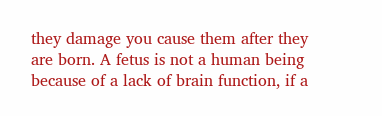they damage you cause them after they are born. A fetus is not a human being because of a lack of brain function, if a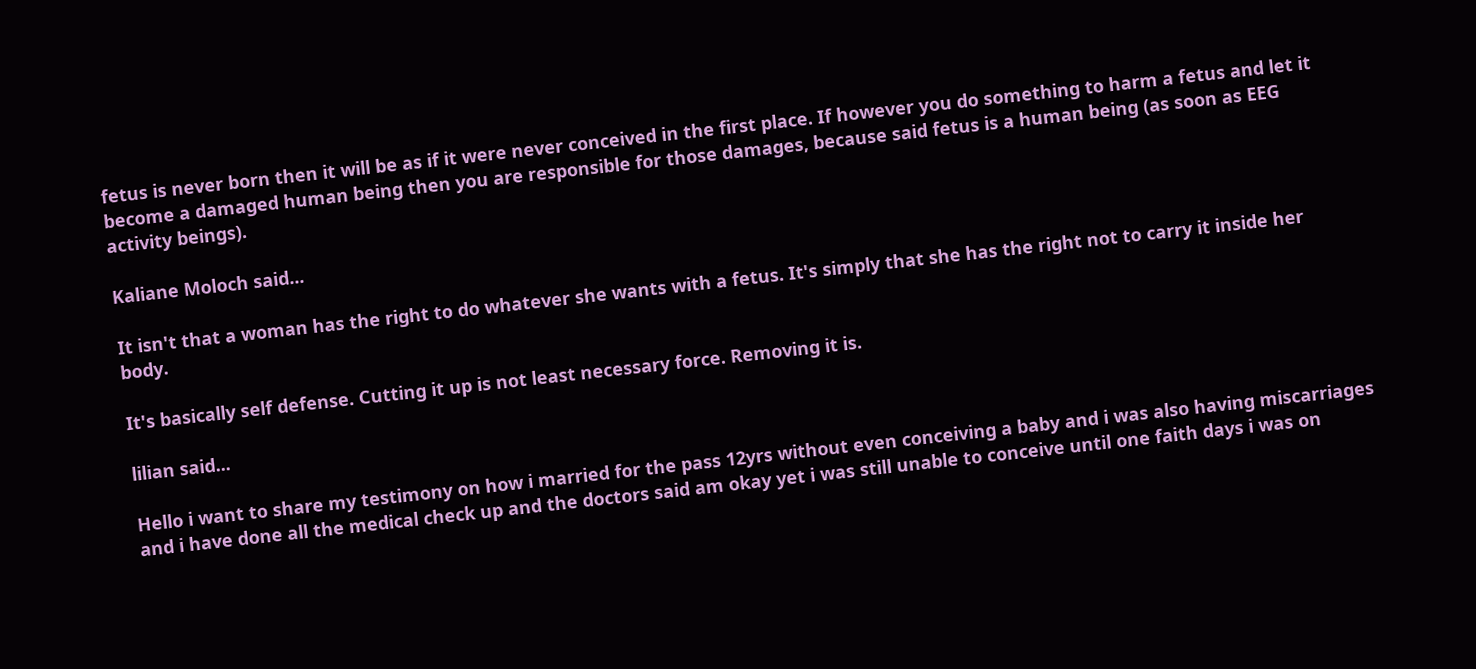fetus is never born then it will be as if it were never conceived in the first place. If however you do something to harm a fetus and let it become a damaged human being then you are responsible for those damages, because said fetus is a human being (as soon as EEG activity beings).

Kaliane Moloch said...

It isn't that a woman has the right to do whatever she wants with a fetus. It's simply that she has the right not to carry it inside her body.

It's basically self defense. Cutting it up is not least necessary force. Removing it is.

lilian said...

Hello i want to share my testimony on how i married for the pass 12yrs without even conceiving a baby and i was also having miscarriages and i have done all the medical check up and the doctors said am okay yet i was still unable to conceive until one faith days i was on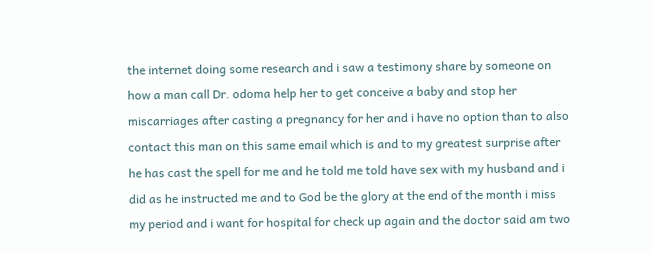the internet doing some research and i saw a testimony share by someone on how a man call Dr. odoma help her to get conceive a baby and stop her miscarriages after casting a pregnancy for her and i have no option than to also contact this man on this same email which is and to my greatest surprise after he has cast the spell for me and he told me told have sex with my husband and i did as he instructed me and to God be the glory at the end of the month i miss my period and i want for hospital for check up again and the doctor said am two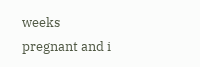weeks pregnant and i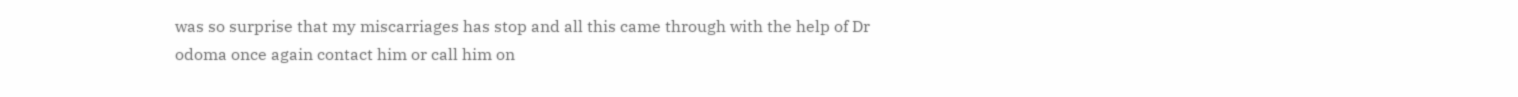was so surprise that my miscarriages has stop and all this came through with the help of Dr odoma once again contact him or call him on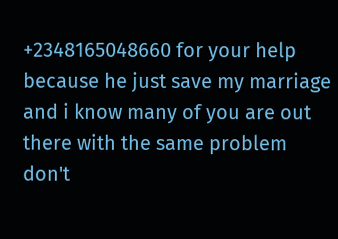+2348165048660 for your help because he just save my marriage and i know many of you are out there with the same problem don't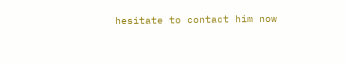hesitate to contact him now